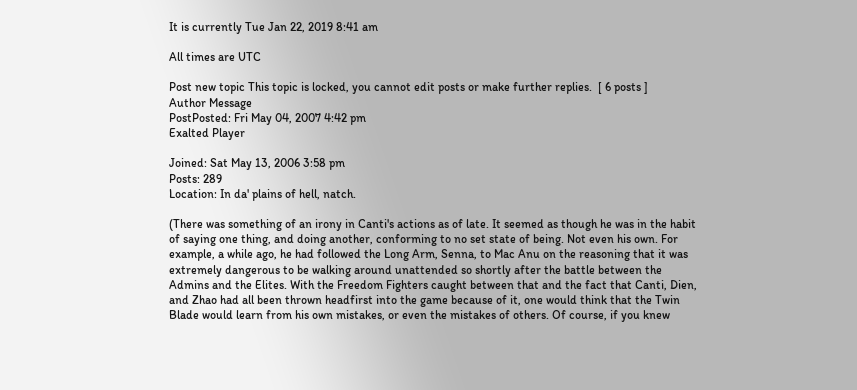It is currently Tue Jan 22, 2019 8:41 am

All times are UTC

Post new topic This topic is locked, you cannot edit posts or make further replies.  [ 6 posts ]
Author Message
PostPosted: Fri May 04, 2007 4:42 pm
Exalted Player

Joined: Sat May 13, 2006 3:58 pm
Posts: 289
Location: In da' plains of hell, natch.

(There was something of an irony in Canti's actions as of late. It seemed as though he was in the habit of saying one thing, and doing another, conforming to no set state of being. Not even his own. For example, a while ago, he had followed the Long Arm, Senna, to Mac Anu on the reasoning that it was extremely dangerous to be walking around unattended so shortly after the battle between the Admins and the Elites. With the Freedom Fighters caught between that and the fact that Canti, Dien, and Zhao had all been thrown headfirst into the game because of it, one would think that the Twin Blade would learn from his own mistakes, or even the mistakes of others. Of course, if you knew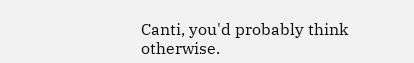Canti, you'd probably think otherwise.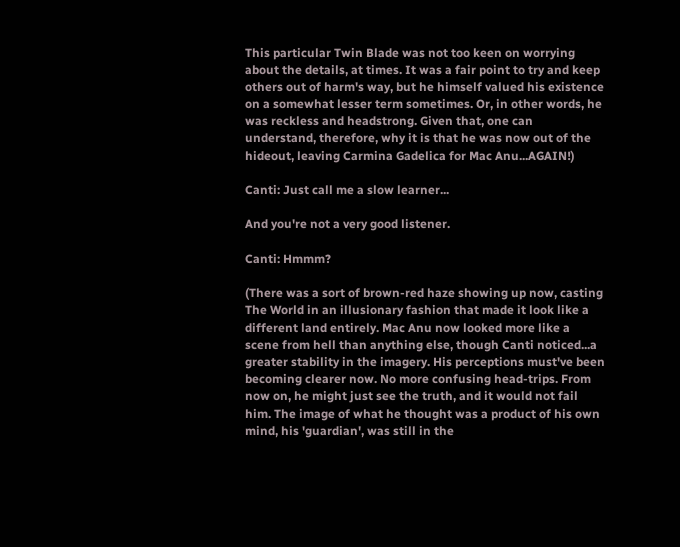This particular Twin Blade was not too keen on worrying about the details, at times. It was a fair point to try and keep others out of harm's way, but he himself valued his existence on a somewhat lesser term sometimes. Or, in other words, he was reckless and headstrong. Given that, one can understand, therefore, why it is that he was now out of the hideout, leaving Carmina Gadelica for Mac Anu...AGAIN!)

Canti: Just call me a slow learner...

And you're not a very good listener.

Canti: Hmmm?

(There was a sort of brown-red haze showing up now, casting The World in an illusionary fashion that made it look like a different land entirely. Mac Anu now looked more like a scene from hell than anything else, though Canti noticed...a greater stability in the imagery. His perceptions must've been becoming clearer now. No more confusing head-trips. From now on, he might just see the truth, and it would not fail him. The image of what he thought was a product of his own mind, his 'guardian', was still in the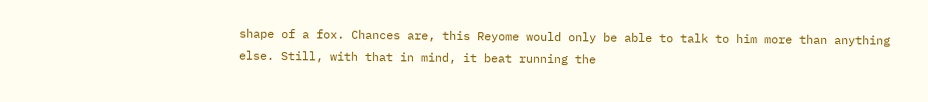shape of a fox. Chances are, this Reyome would only be able to talk to him more than anything else. Still, with that in mind, it beat running the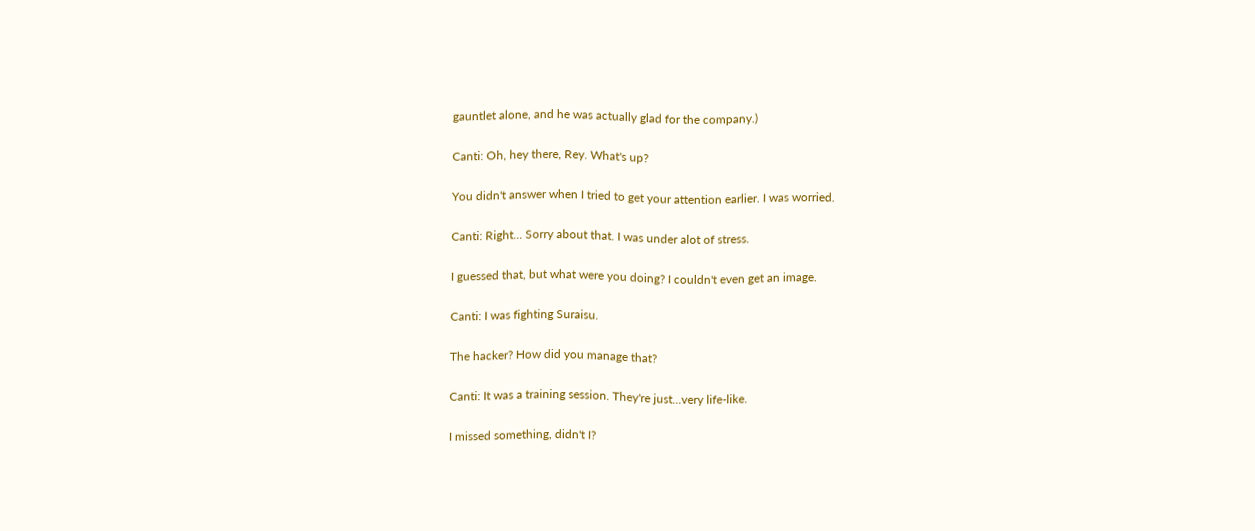gauntlet alone, and he was actually glad for the company.)

Canti: Oh, hey there, Rey. What's up?

You didn't answer when I tried to get your attention earlier. I was worried.

Canti: Right... Sorry about that. I was under alot of stress.

I guessed that, but what were you doing? I couldn't even get an image.

Canti: I was fighting Suraisu.

The hacker? How did you manage that?

Canti: It was a training session. They're just...very life-like.

I missed something, didn't I?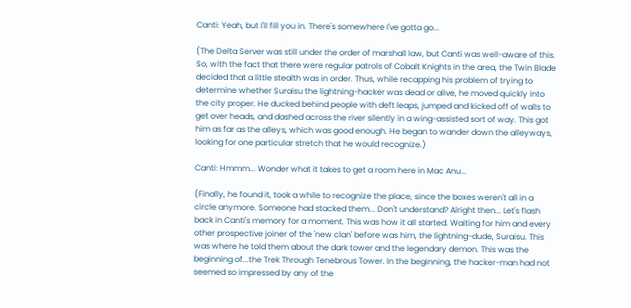Canti: Yeah, but I'll fill you in. There's somewhere I've gotta go...

(The Delta Server was still under the order of marshall law, but Canti was well-aware of this. So, with the fact that there were regular patrols of Cobalt Knights in the area, the Twin Blade decided that a little stealth was in order. Thus, while recapping his problem of trying to determine whether Suraisu the lightning-hacker was dead or alive, he moved quickly into the city proper. He ducked behind people with deft leaps, jumped and kicked off of walls to get over heads, and dashed across the river silently in a wing-assisted sort of way. This got him as far as the alleys, which was good enough. He began to wander down the alleyways, looking for one particular stretch that he would recognize.)

Canti: Hmmm... Wonder what it takes to get a room here in Mac Anu...

(Finally, he found it, took a while to recognize the place, since the boxes weren't all in a circle anymore. Someone had stacked them... Don't understand? Alright then... Let's flash back in Canti's memory for a moment. This was how it all started. Waiting for him and every other prospective joiner of the 'new clan' before was him, the lightning-dude, Suraisu. This was where he told them about the dark tower and the legendary demon. This was the beginning of...the Trek Through Tenebrous Tower. In the beginning, the hacker-man had not seemed so impressed by any of the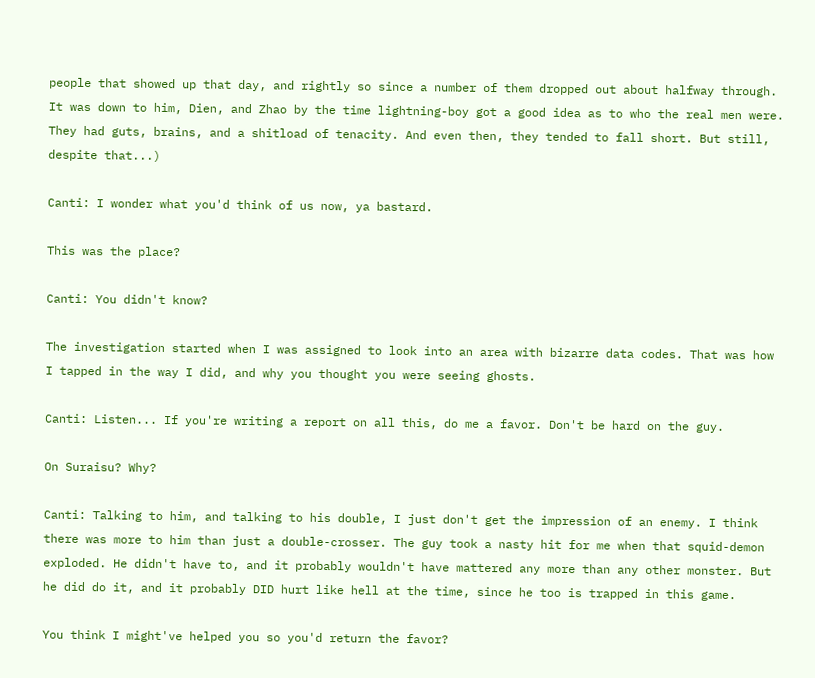people that showed up that day, and rightly so since a number of them dropped out about halfway through. It was down to him, Dien, and Zhao by the time lightning-boy got a good idea as to who the real men were. They had guts, brains, and a shitload of tenacity. And even then, they tended to fall short. But still, despite that...)

Canti: I wonder what you'd think of us now, ya bastard.

This was the place?

Canti: You didn't know?

The investigation started when I was assigned to look into an area with bizarre data codes. That was how I tapped in the way I did, and why you thought you were seeing ghosts.

Canti: Listen... If you're writing a report on all this, do me a favor. Don't be hard on the guy.

On Suraisu? Why?

Canti: Talking to him, and talking to his double, I just don't get the impression of an enemy. I think there was more to him than just a double-crosser. The guy took a nasty hit for me when that squid-demon exploded. He didn't have to, and it probably wouldn't have mattered any more than any other monster. But he did do it, and it probably DID hurt like hell at the time, since he too is trapped in this game.

You think I might've helped you so you'd return the favor?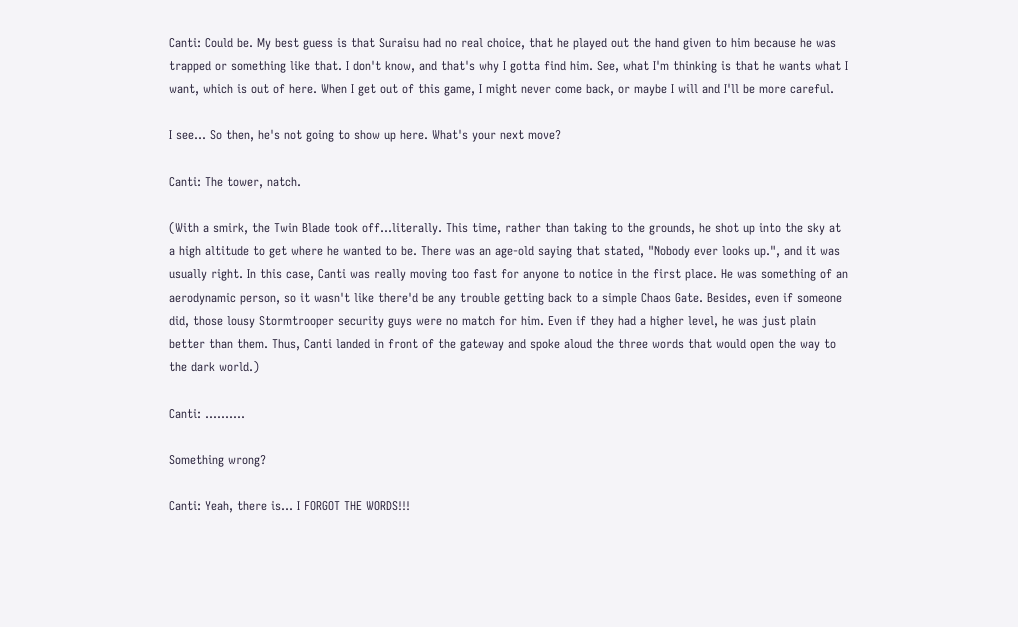Canti: Could be. My best guess is that Suraisu had no real choice, that he played out the hand given to him because he was trapped or something like that. I don't know, and that's why I gotta find him. See, what I'm thinking is that he wants what I want, which is out of here. When I get out of this game, I might never come back, or maybe I will and I'll be more careful.

I see... So then, he's not going to show up here. What's your next move?

Canti: The tower, natch.

(With a smirk, the Twin Blade took off...literally. This time, rather than taking to the grounds, he shot up into the sky at a high altitude to get where he wanted to be. There was an age-old saying that stated, "Nobody ever looks up.", and it was usually right. In this case, Canti was really moving too fast for anyone to notice in the first place. He was something of an aerodynamic person, so it wasn't like there'd be any trouble getting back to a simple Chaos Gate. Besides, even if someone did, those lousy Stormtrooper security guys were no match for him. Even if they had a higher level, he was just plain better than them. Thus, Canti landed in front of the gateway and spoke aloud the three words that would open the way to the dark world.)

Canti: ..........

Something wrong?

Canti: Yeah, there is... I FORGOT THE WORDS!!!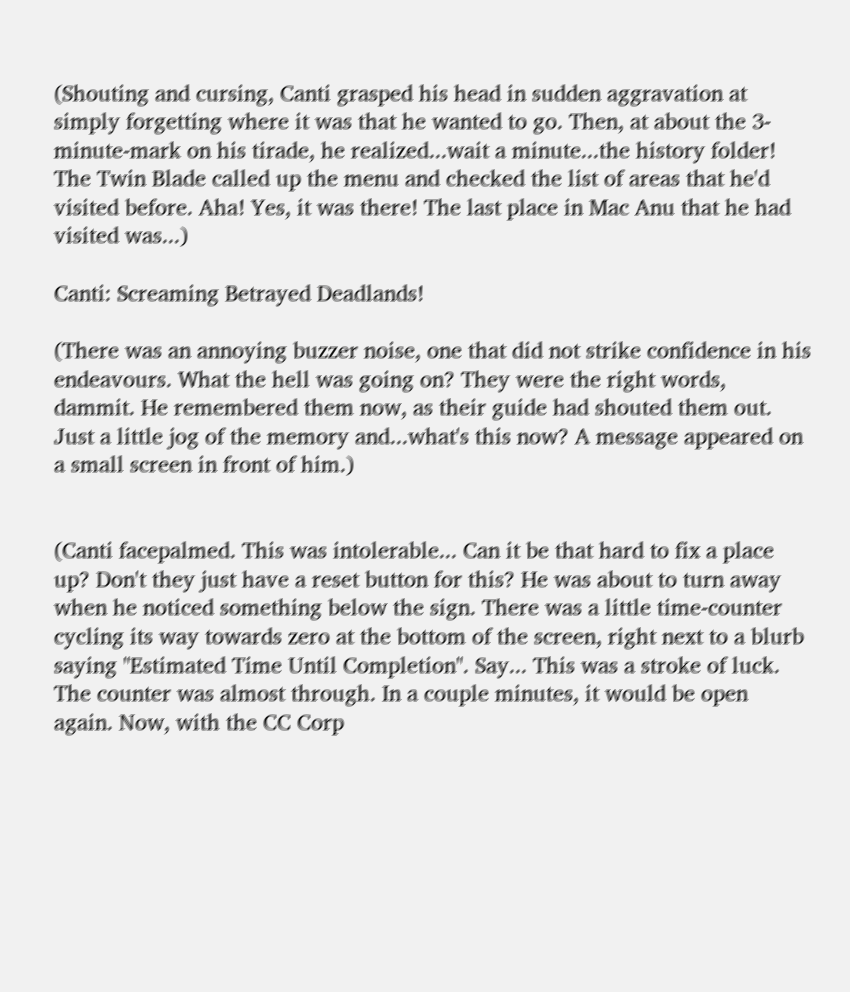(Shouting and cursing, Canti grasped his head in sudden aggravation at simply forgetting where it was that he wanted to go. Then, at about the 3-minute-mark on his tirade, he realized...wait a minute...the history folder! The Twin Blade called up the menu and checked the list of areas that he'd visited before. Aha! Yes, it was there! The last place in Mac Anu that he had visited was...)

Canti: Screaming Betrayed Deadlands!

(There was an annoying buzzer noise, one that did not strike confidence in his endeavours. What the hell was going on? They were the right words, dammit. He remembered them now, as their guide had shouted them out. Just a little jog of the memory and...what's this now? A message appeared on a small screen in front of him.)


(Canti facepalmed. This was intolerable... Can it be that hard to fix a place up? Don't they just have a reset button for this? He was about to turn away when he noticed something below the sign. There was a little time-counter cycling its way towards zero at the bottom of the screen, right next to a blurb saying "Estimated Time Until Completion". Say... This was a stroke of luck. The counter was almost through. In a couple minutes, it would be open again. Now, with the CC Corp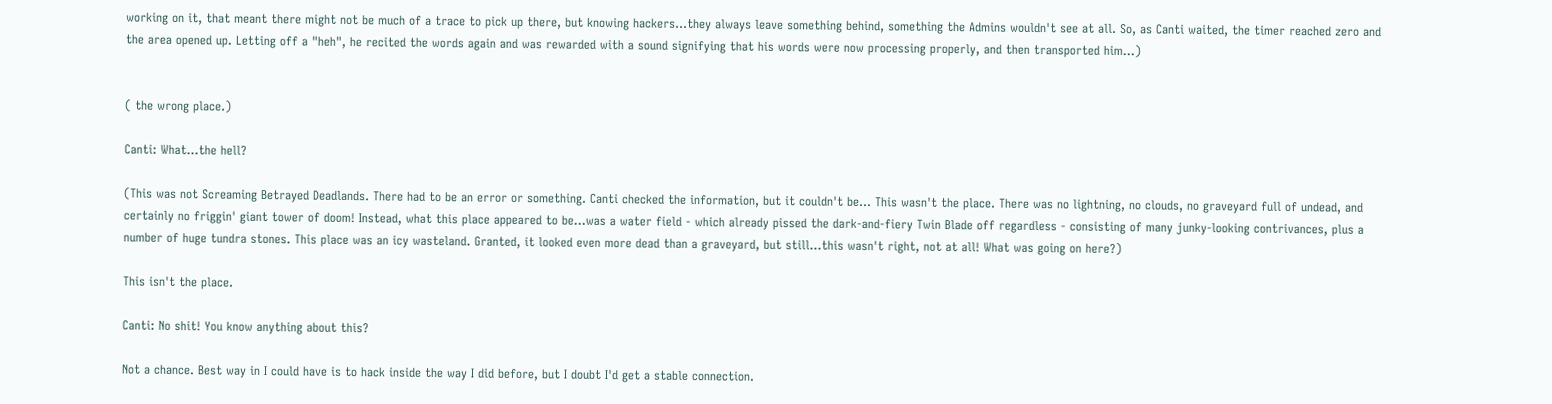working on it, that meant there might not be much of a trace to pick up there, but knowing hackers...they always leave something behind, something the Admins wouldn't see at all. So, as Canti waited, the timer reached zero and the area opened up. Letting off a "heh", he recited the words again and was rewarded with a sound signifying that his words were now processing properly, and then transported him...)


( the wrong place.)

Canti: What...the hell?

(This was not Screaming Betrayed Deadlands. There had to be an error or something. Canti checked the information, but it couldn't be... This wasn't the place. There was no lightning, no clouds, no graveyard full of undead, and certainly no friggin' giant tower of doom! Instead, what this place appeared to be...was a water field - which already pissed the dark-and-fiery Twin Blade off regardless - consisting of many junky-looking contrivances, plus a number of huge tundra stones. This place was an icy wasteland. Granted, it looked even more dead than a graveyard, but still...this wasn't right, not at all! What was going on here?)

This isn't the place.

Canti: No shit! You know anything about this?

Not a chance. Best way in I could have is to hack inside the way I did before, but I doubt I'd get a stable connection.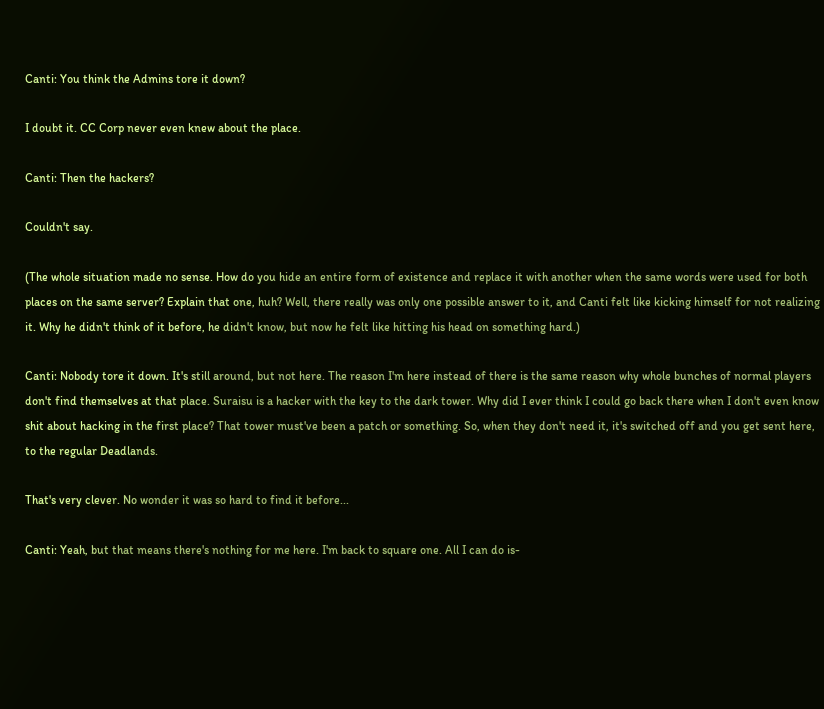Canti: You think the Admins tore it down?

I doubt it. CC Corp never even knew about the place.

Canti: Then the hackers?

Couldn't say.

(The whole situation made no sense. How do you hide an entire form of existence and replace it with another when the same words were used for both places on the same server? Explain that one, huh? Well, there really was only one possible answer to it, and Canti felt like kicking himself for not realizing it. Why he didn't think of it before, he didn't know, but now he felt like hitting his head on something hard.)

Canti: Nobody tore it down. It's still around, but not here. The reason I'm here instead of there is the same reason why whole bunches of normal players don't find themselves at that place. Suraisu is a hacker with the key to the dark tower. Why did I ever think I could go back there when I don't even know shit about hacking in the first place? That tower must've been a patch or something. So, when they don't need it, it's switched off and you get sent here, to the regular Deadlands.

That's very clever. No wonder it was so hard to find it before...

Canti: Yeah, but that means there's nothing for me here. I'm back to square one. All I can do is-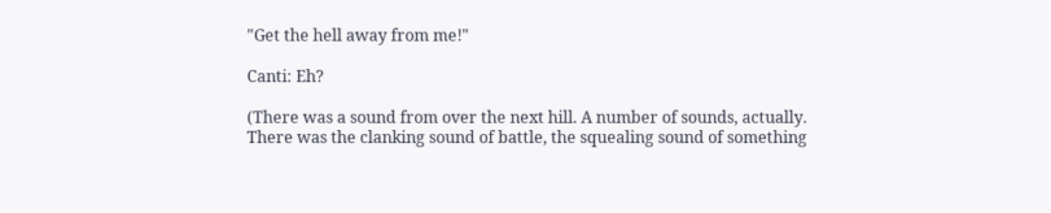"Get the hell away from me!"

Canti: Eh?

(There was a sound from over the next hill. A number of sounds, actually. There was the clanking sound of battle, the squealing sound of something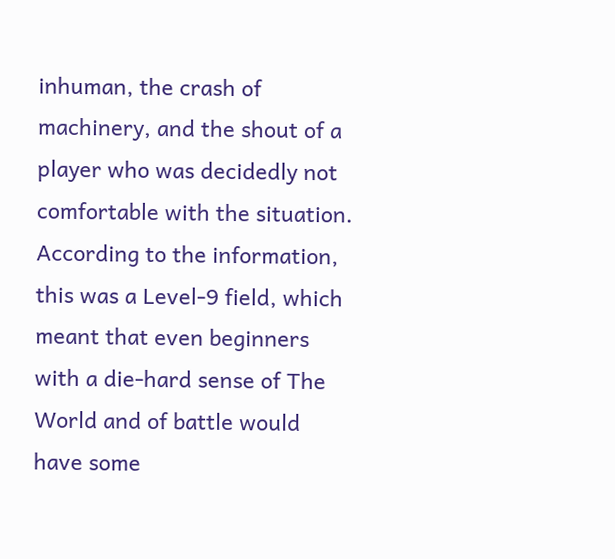inhuman, the crash of machinery, and the shout of a player who was decidedly not comfortable with the situation. According to the information, this was a Level-9 field, which meant that even beginners with a die-hard sense of The World and of battle would have some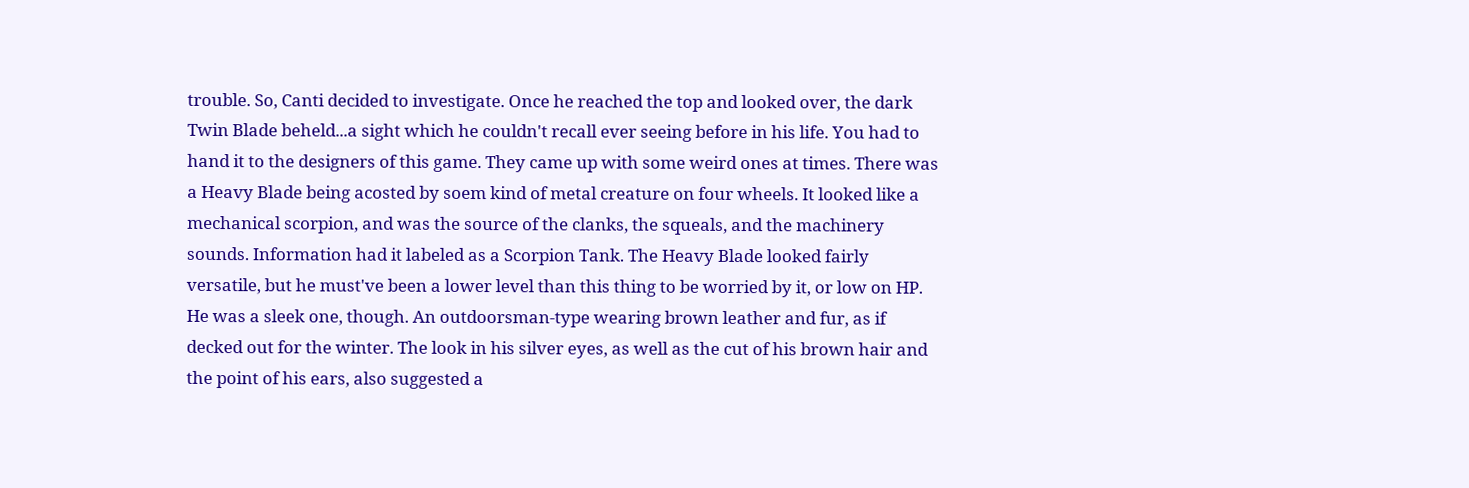trouble. So, Canti decided to investigate. Once he reached the top and looked over, the dark Twin Blade beheld...a sight which he couldn't recall ever seeing before in his life. You had to hand it to the designers of this game. They came up with some weird ones at times. There was a Heavy Blade being acosted by soem kind of metal creature on four wheels. It looked like a mechanical scorpion, and was the source of the clanks, the squeals, and the machinery sounds. Information had it labeled as a Scorpion Tank. The Heavy Blade looked fairly versatile, but he must've been a lower level than this thing to be worried by it, or low on HP. He was a sleek one, though. An outdoorsman-type wearing brown leather and fur, as if decked out for the winter. The look in his silver eyes, as well as the cut of his brown hair and the point of his ears, also suggested a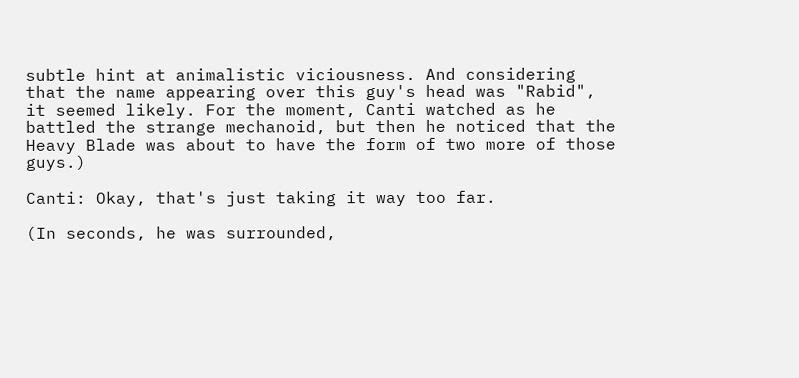subtle hint at animalistic viciousness. And considering that the name appearing over this guy's head was "Rabid", it seemed likely. For the moment, Canti watched as he battled the strange mechanoid, but then he noticed that the Heavy Blade was about to have the form of two more of those guys.)

Canti: Okay, that's just taking it way too far.

(In seconds, he was surrounded,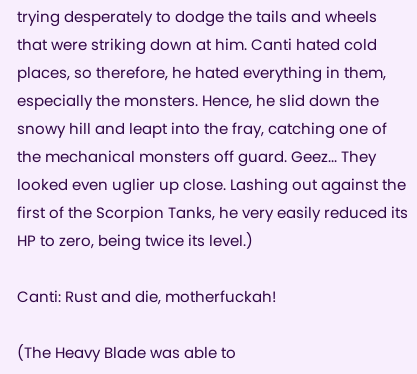trying desperately to dodge the tails and wheels that were striking down at him. Canti hated cold places, so therefore, he hated everything in them, especially the monsters. Hence, he slid down the snowy hill and leapt into the fray, catching one of the mechanical monsters off guard. Geez... They looked even uglier up close. Lashing out against the first of the Scorpion Tanks, he very easily reduced its HP to zero, being twice its level.)

Canti: Rust and die, motherfuckah!

(The Heavy Blade was able to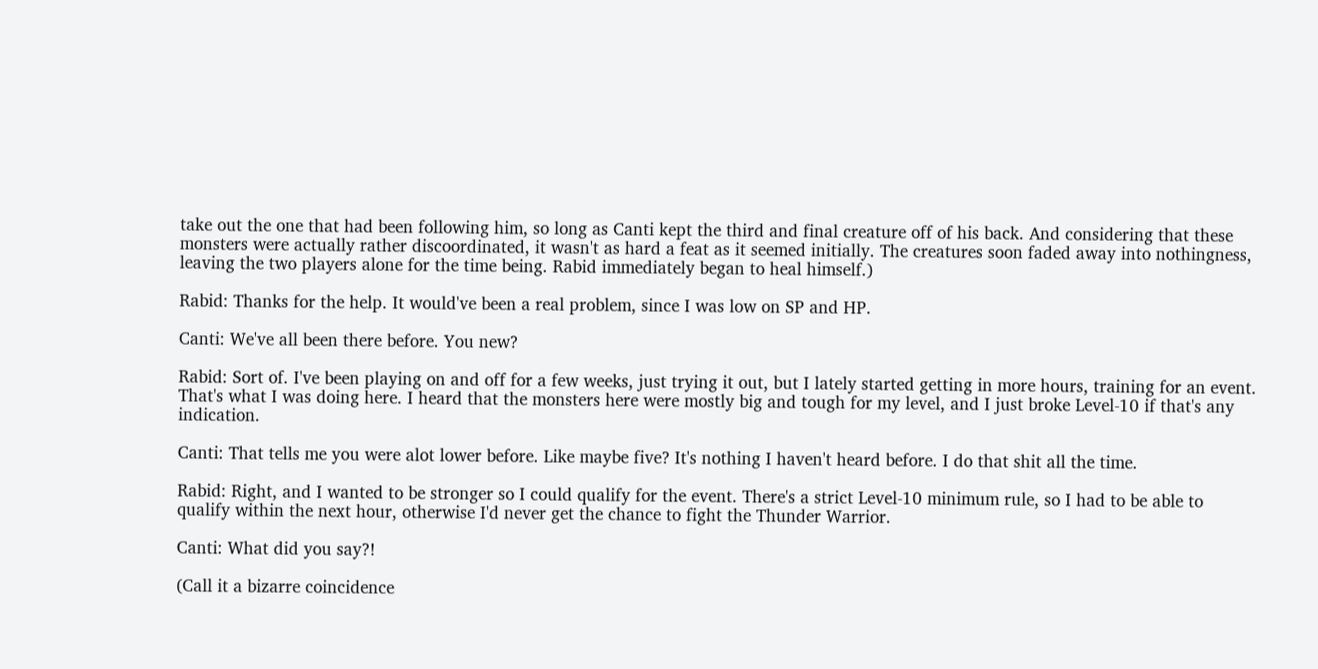take out the one that had been following him, so long as Canti kept the third and final creature off of his back. And considering that these monsters were actually rather discoordinated, it wasn't as hard a feat as it seemed initially. The creatures soon faded away into nothingness, leaving the two players alone for the time being. Rabid immediately began to heal himself.)

Rabid: Thanks for the help. It would've been a real problem, since I was low on SP and HP.

Canti: We've all been there before. You new?

Rabid: Sort of. I've been playing on and off for a few weeks, just trying it out, but I lately started getting in more hours, training for an event. That's what I was doing here. I heard that the monsters here were mostly big and tough for my level, and I just broke Level-10 if that's any indication.

Canti: That tells me you were alot lower before. Like maybe five? It's nothing I haven't heard before. I do that shit all the time.

Rabid: Right, and I wanted to be stronger so I could qualify for the event. There's a strict Level-10 minimum rule, so I had to be able to qualify within the next hour, otherwise I'd never get the chance to fight the Thunder Warrior.

Canti: What did you say?!

(Call it a bizarre coincidence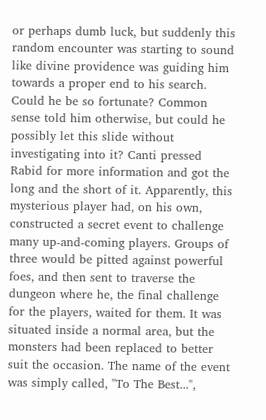or perhaps dumb luck, but suddenly this random encounter was starting to sound like divine providence was guiding him towards a proper end to his search. Could he be so fortunate? Common sense told him otherwise, but could he possibly let this slide without investigating into it? Canti pressed Rabid for more information and got the long and the short of it. Apparently, this mysterious player had, on his own, constructed a secret event to challenge many up-and-coming players. Groups of three would be pitted against powerful foes, and then sent to traverse the dungeon where he, the final challenge for the players, waited for them. It was situated inside a normal area, but the monsters had been replaced to better suit the occasion. The name of the event was simply called, "To The Best...",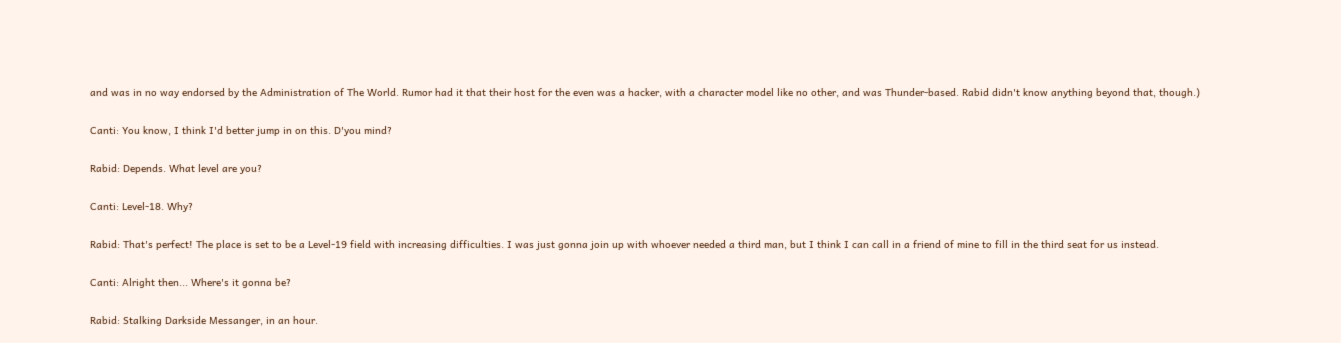and was in no way endorsed by the Administration of The World. Rumor had it that their host for the even was a hacker, with a character model like no other, and was Thunder-based. Rabid didn't know anything beyond that, though.)

Canti: You know, I think I'd better jump in on this. D'you mind?

Rabid: Depends. What level are you?

Canti: Level-18. Why?

Rabid: That's perfect! The place is set to be a Level-19 field with increasing difficulties. I was just gonna join up with whoever needed a third man, but I think I can call in a friend of mine to fill in the third seat for us instead.

Canti: Alright then... Where's it gonna be?

Rabid: Stalking Darkside Messanger, in an hour.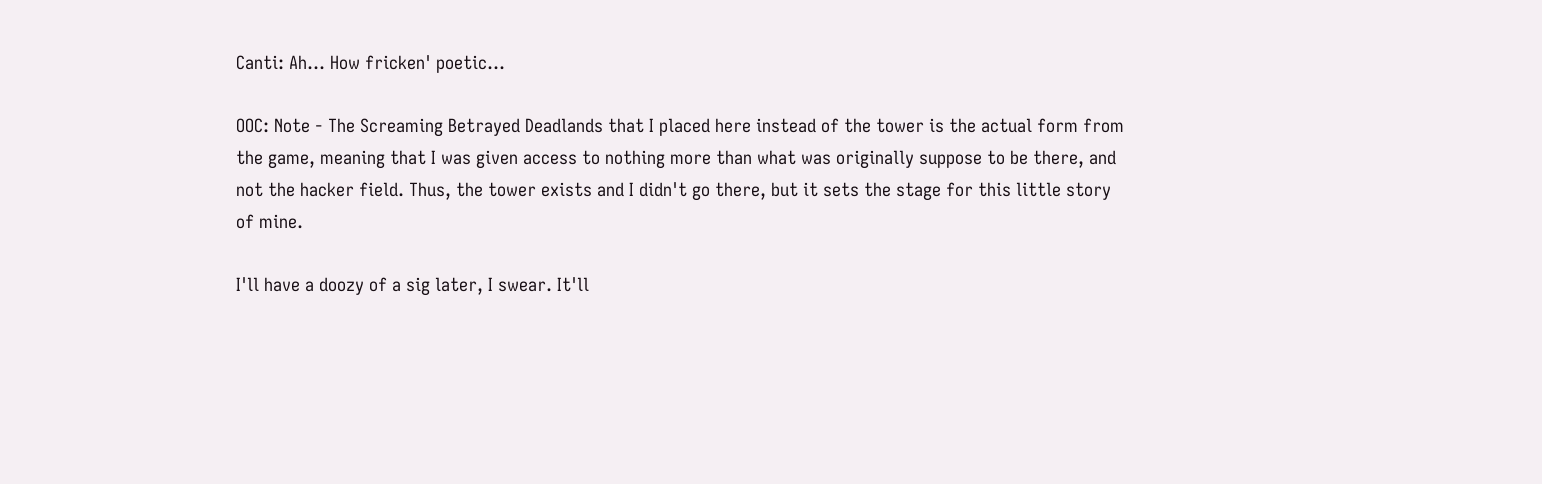Canti: Ah... How fricken' poetic...

OOC: Note - The Screaming Betrayed Deadlands that I placed here instead of the tower is the actual form from the game, meaning that I was given access to nothing more than what was originally suppose to be there, and not the hacker field. Thus, the tower exists and I didn't go there, but it sets the stage for this little story of mine.

I'll have a doozy of a sig later, I swear. It'll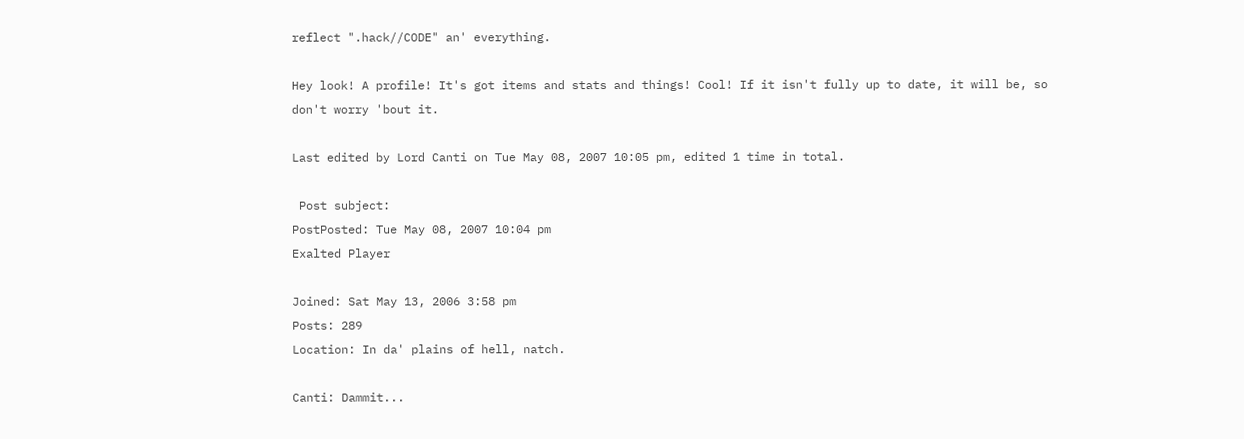reflect ".hack//CODE" an' everything.

Hey look! A profile! It's got items and stats and things! Cool! If it isn't fully up to date, it will be, so don't worry 'bout it.

Last edited by Lord Canti on Tue May 08, 2007 10:05 pm, edited 1 time in total.

 Post subject:
PostPosted: Tue May 08, 2007 10:04 pm
Exalted Player

Joined: Sat May 13, 2006 3:58 pm
Posts: 289
Location: In da' plains of hell, natch.

Canti: Dammit...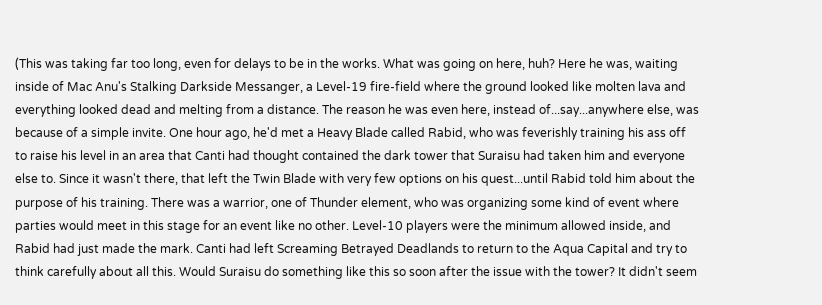(This was taking far too long, even for delays to be in the works. What was going on here, huh? Here he was, waiting inside of Mac Anu's Stalking Darkside Messanger, a Level-19 fire-field where the ground looked like molten lava and everything looked dead and melting from a distance. The reason he was even here, instead of...say...anywhere else, was because of a simple invite. One hour ago, he'd met a Heavy Blade called Rabid, who was feverishly training his ass off to raise his level in an area that Canti had thought contained the dark tower that Suraisu had taken him and everyone else to. Since it wasn't there, that left the Twin Blade with very few options on his quest...until Rabid told him about the purpose of his training. There was a warrior, one of Thunder element, who was organizing some kind of event where parties would meet in this stage for an event like no other. Level-10 players were the minimum allowed inside, and Rabid had just made the mark. Canti had left Screaming Betrayed Deadlands to return to the Aqua Capital and try to think carefully about all this. Would Suraisu do something like this so soon after the issue with the tower? It didn't seem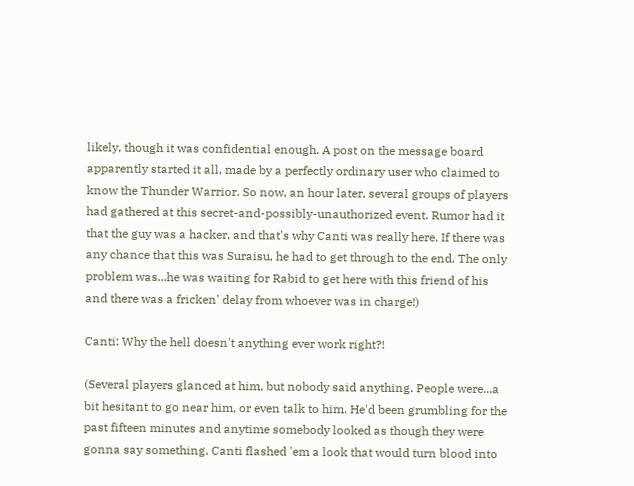likely, though it was confidential enough. A post on the message board apparently started it all, made by a perfectly ordinary user who claimed to know the Thunder Warrior. So now, an hour later, several groups of players had gathered at this secret-and-possibly-unauthorized event. Rumor had it that the guy was a hacker, and that's why Canti was really here. If there was any chance that this was Suraisu, he had to get through to the end. The only problem was...he was waiting for Rabid to get here with this friend of his and there was a fricken' delay from whoever was in charge!)

Canti: Why the hell doesn't anything ever work right?!

(Several players glanced at him, but nobody said anything. People were...a bit hesitant to go near him, or even talk to him. He'd been grumbling for the past fifteen minutes and anytime somebody looked as though they were gonna say something, Canti flashed 'em a look that would turn blood into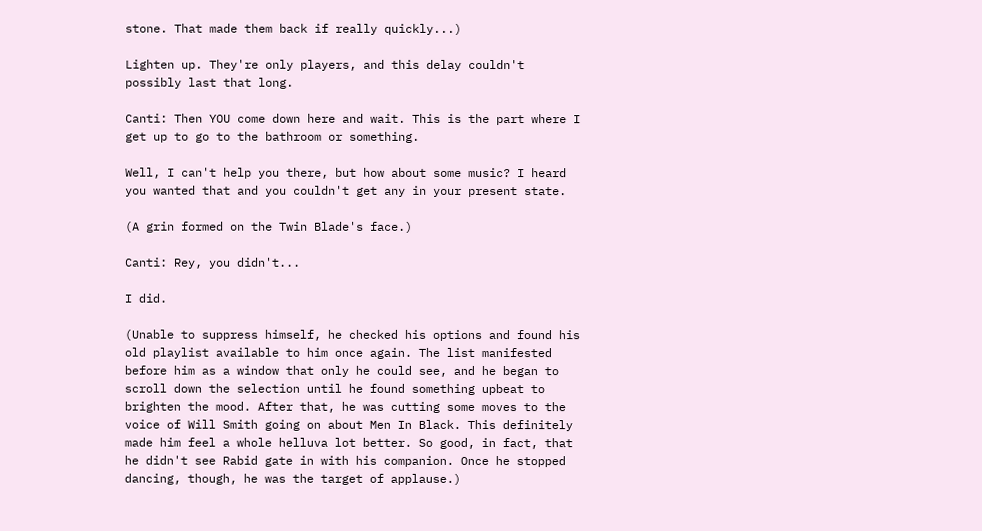stone. That made them back if really quickly...)

Lighten up. They're only players, and this delay couldn't possibly last that long.

Canti: Then YOU come down here and wait. This is the part where I get up to go to the bathroom or something.

Well, I can't help you there, but how about some music? I heard you wanted that and you couldn't get any in your present state.

(A grin formed on the Twin Blade's face.)

Canti: Rey, you didn't...

I did.

(Unable to suppress himself, he checked his options and found his old playlist available to him once again. The list manifested before him as a window that only he could see, and he began to scroll down the selection until he found something upbeat to brighten the mood. After that, he was cutting some moves to the voice of Will Smith going on about Men In Black. This definitely made him feel a whole helluva lot better. So good, in fact, that he didn't see Rabid gate in with his companion. Once he stopped dancing, though, he was the target of applause.)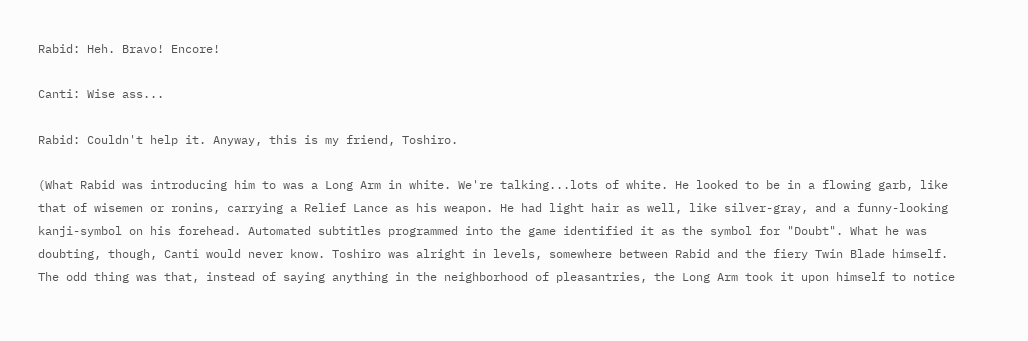Rabid: Heh. Bravo! Encore!

Canti: Wise ass...

Rabid: Couldn't help it. Anyway, this is my friend, Toshiro.

(What Rabid was introducing him to was a Long Arm in white. We're talking...lots of white. He looked to be in a flowing garb, like that of wisemen or ronins, carrying a Relief Lance as his weapon. He had light hair as well, like silver-gray, and a funny-looking kanji-symbol on his forehead. Automated subtitles programmed into the game identified it as the symbol for "Doubt". What he was doubting, though, Canti would never know. Toshiro was alright in levels, somewhere between Rabid and the fiery Twin Blade himself. The odd thing was that, instead of saying anything in the neighborhood of pleasantries, the Long Arm took it upon himself to notice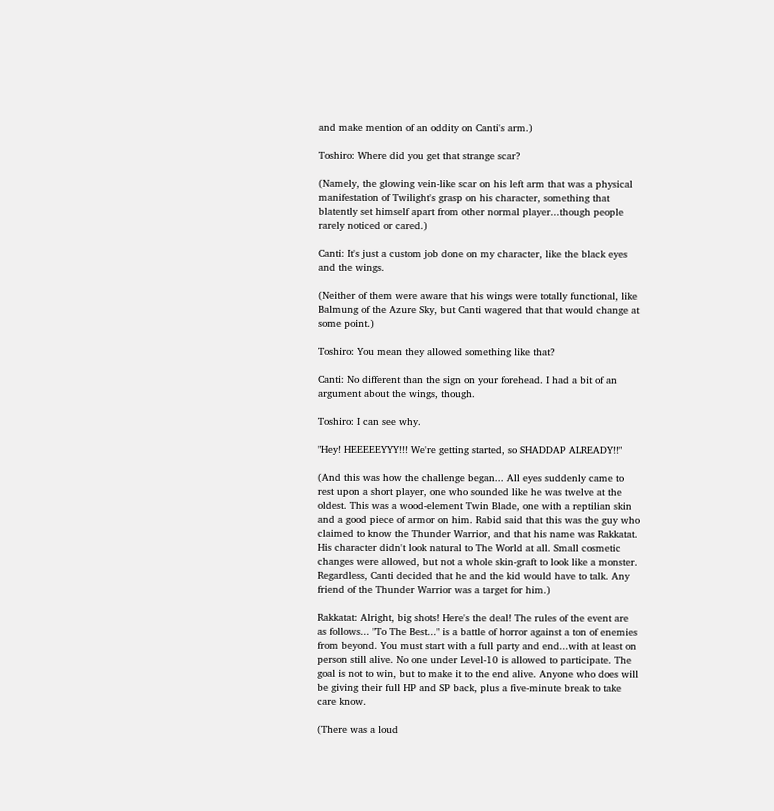and make mention of an oddity on Canti's arm.)

Toshiro: Where did you get that strange scar?

(Namely, the glowing vein-like scar on his left arm that was a physical manifestation of Twilight's grasp on his character, something that blatently set himself apart from other normal player...though people rarely noticed or cared.)

Canti: It's just a custom job done on my character, like the black eyes and the wings.

(Neither of them were aware that his wings were totally functional, like Balmung of the Azure Sky, but Canti wagered that that would change at some point.)

Toshiro: You mean they allowed something like that?

Canti: No different than the sign on your forehead. I had a bit of an argument about the wings, though.

Toshiro: I can see why.

"Hey! HEEEEEYYY!!! We're getting started, so SHADDAP ALREADY!!"

(And this was how the challenge began... All eyes suddenly came to rest upon a short player, one who sounded like he was twelve at the oldest. This was a wood-element Twin Blade, one with a reptilian skin and a good piece of armor on him. Rabid said that this was the guy who claimed to know the Thunder Warrior, and that his name was Rakkatat. His character didn't look natural to The World at all. Small cosmetic changes were allowed, but not a whole skin-graft to look like a monster. Regardless, Canti decided that he and the kid would have to talk. Any friend of the Thunder Warrior was a target for him.)

Rakkatat: Alright, big shots! Here's the deal! The rules of the event are as follows... "To The Best..." is a battle of horror against a ton of enemies from beyond. You must start with a full party and end...with at least on person still alive. No one under Level-10 is allowed to participate. The goal is not to win, but to make it to the end alive. Anyone who does will be giving their full HP and SP back, plus a five-minute break to take care know.

(There was a loud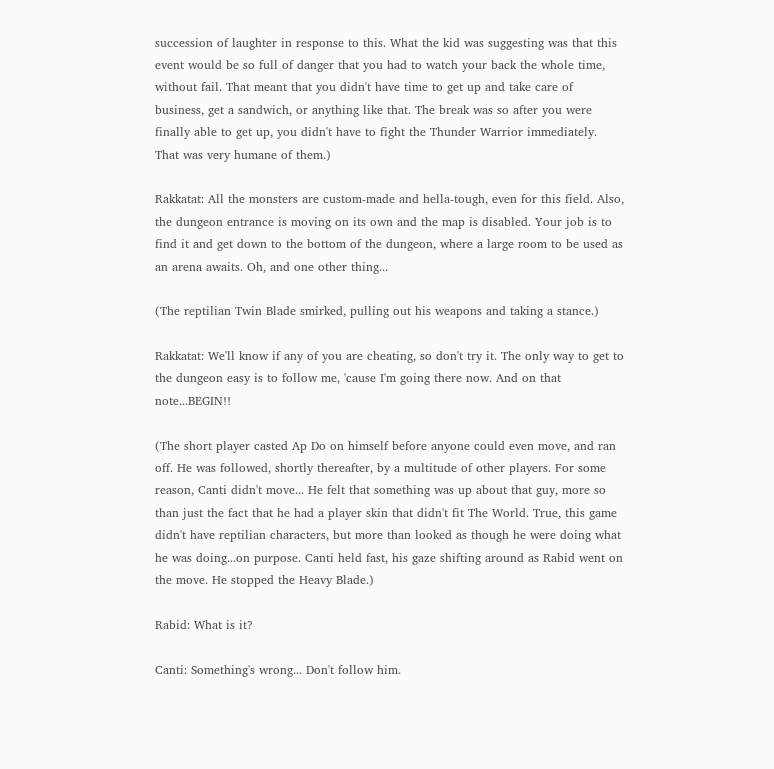succession of laughter in response to this. What the kid was suggesting was that this event would be so full of danger that you had to watch your back the whole time, without fail. That meant that you didn't have time to get up and take care of business, get a sandwich, or anything like that. The break was so after you were finally able to get up, you didn't have to fight the Thunder Warrior immediately. That was very humane of them.)

Rakkatat: All the monsters are custom-made and hella-tough, even for this field. Also, the dungeon entrance is moving on its own and the map is disabled. Your job is to find it and get down to the bottom of the dungeon, where a large room to be used as an arena awaits. Oh, and one other thing...

(The reptilian Twin Blade smirked, pulling out his weapons and taking a stance.)

Rakkatat: We'll know if any of you are cheating, so don't try it. The only way to get to the dungeon easy is to follow me, 'cause I'm going there now. And on that note...BEGIN!!

(The short player casted Ap Do on himself before anyone could even move, and ran off. He was followed, shortly thereafter, by a multitude of other players. For some reason, Canti didn't move... He felt that something was up about that guy, more so than just the fact that he had a player skin that didn't fit The World. True, this game didn't have reptilian characters, but more than looked as though he were doing what he was doing...on purpose. Canti held fast, his gaze shifting around as Rabid went on the move. He stopped the Heavy Blade.)

Rabid: What is it?

Canti: Something's wrong... Don't follow him.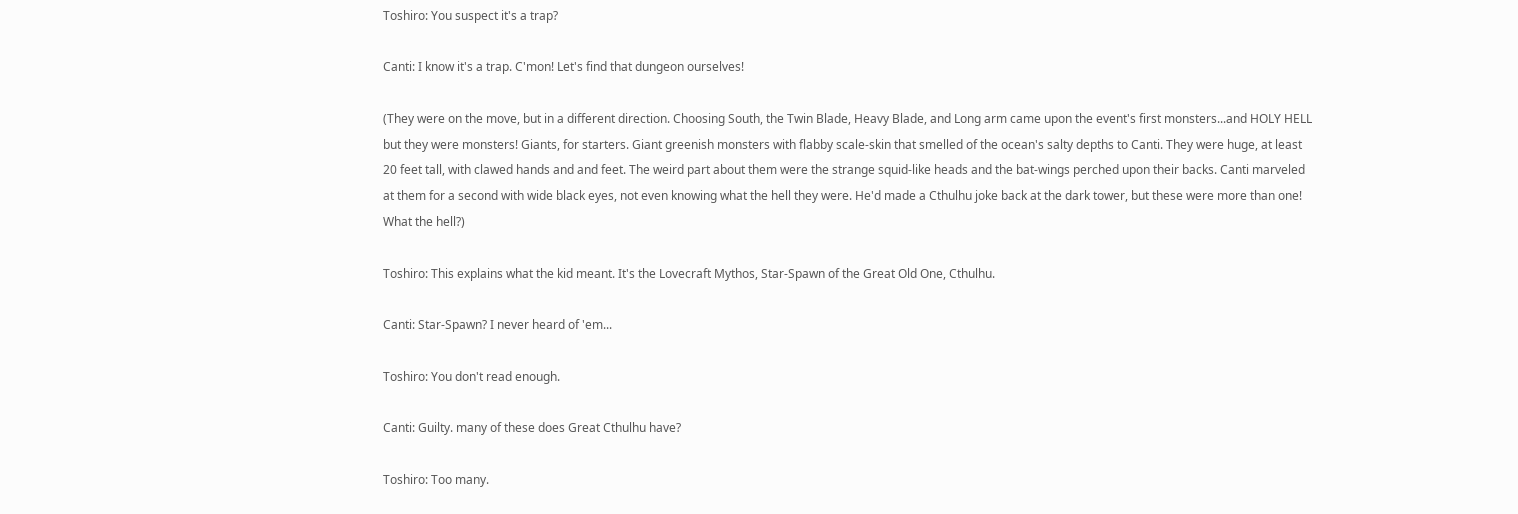Toshiro: You suspect it's a trap?

Canti: I know it's a trap. C'mon! Let's find that dungeon ourselves!

(They were on the move, but in a different direction. Choosing South, the Twin Blade, Heavy Blade, and Long arm came upon the event's first monsters...and HOLY HELL but they were monsters! Giants, for starters. Giant greenish monsters with flabby scale-skin that smelled of the ocean's salty depths to Canti. They were huge, at least 20 feet tall, with clawed hands and and feet. The weird part about them were the strange squid-like heads and the bat-wings perched upon their backs. Canti marveled at them for a second with wide black eyes, not even knowing what the hell they were. He'd made a Cthulhu joke back at the dark tower, but these were more than one! What the hell?)

Toshiro: This explains what the kid meant. It's the Lovecraft Mythos, Star-Spawn of the Great Old One, Cthulhu.

Canti: Star-Spawn? I never heard of 'em...

Toshiro: You don't read enough.

Canti: Guilty. many of these does Great Cthulhu have?

Toshiro: Too many.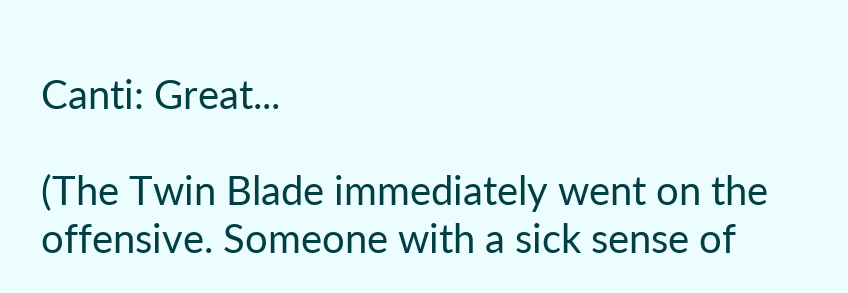Canti: Great...

(The Twin Blade immediately went on the offensive. Someone with a sick sense of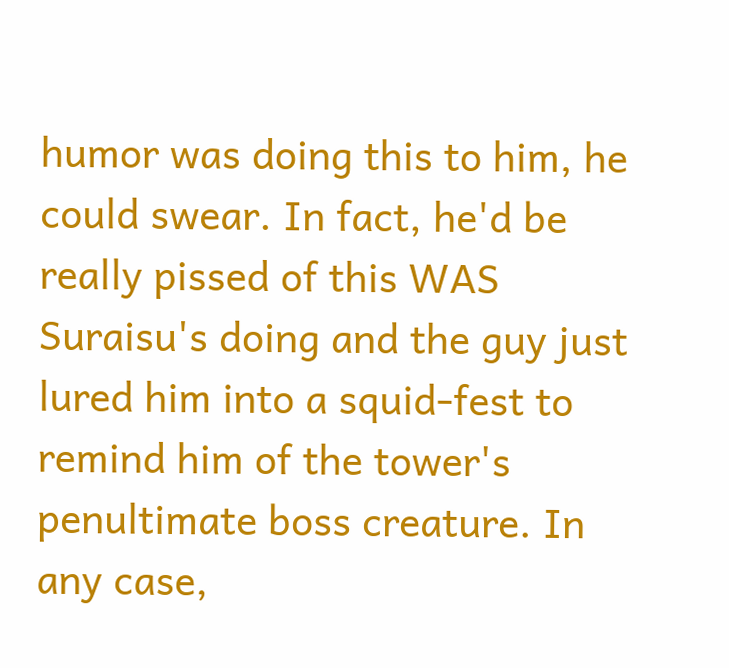humor was doing this to him, he could swear. In fact, he'd be really pissed of this WAS Suraisu's doing and the guy just lured him into a squid-fest to remind him of the tower's penultimate boss creature. In any case,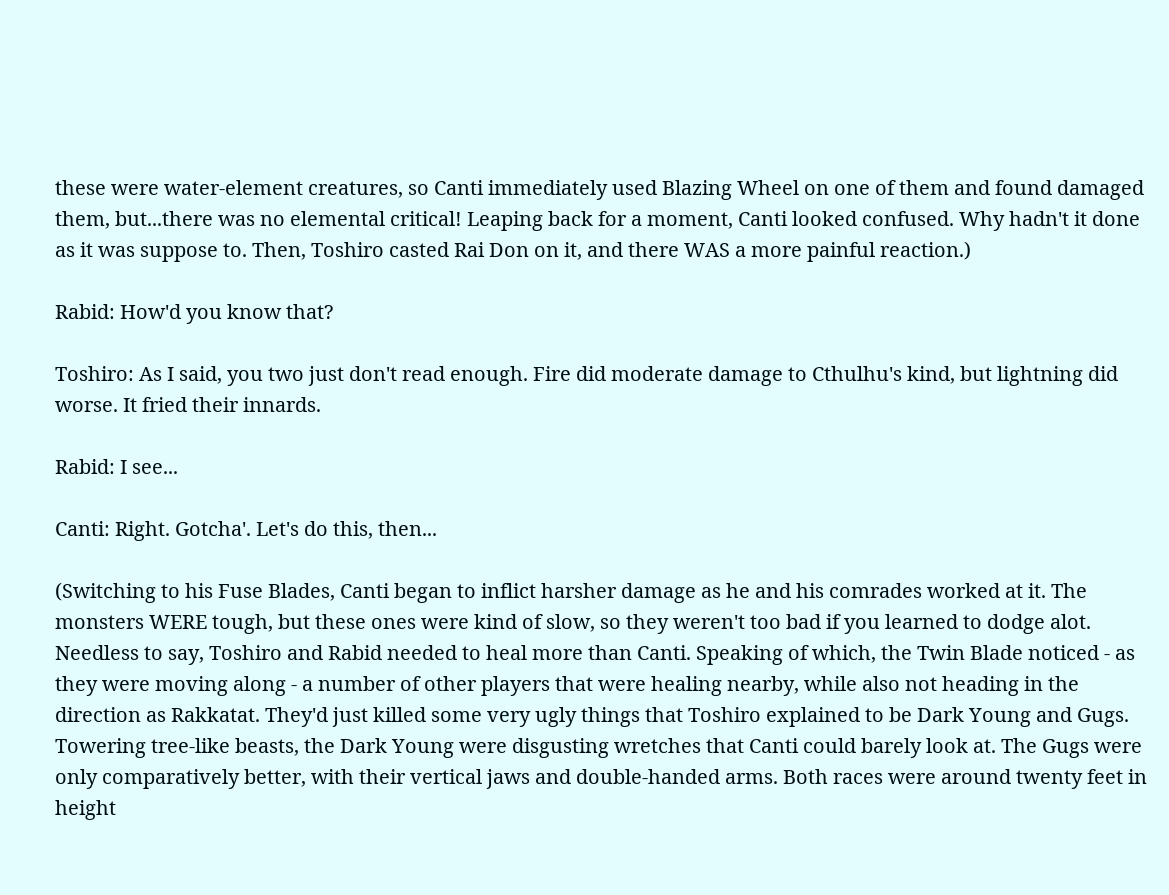these were water-element creatures, so Canti immediately used Blazing Wheel on one of them and found damaged them, but...there was no elemental critical! Leaping back for a moment, Canti looked confused. Why hadn't it done as it was suppose to. Then, Toshiro casted Rai Don on it, and there WAS a more painful reaction.)

Rabid: How'd you know that?

Toshiro: As I said, you two just don't read enough. Fire did moderate damage to Cthulhu's kind, but lightning did worse. It fried their innards.

Rabid: I see...

Canti: Right. Gotcha'. Let's do this, then...

(Switching to his Fuse Blades, Canti began to inflict harsher damage as he and his comrades worked at it. The monsters WERE tough, but these ones were kind of slow, so they weren't too bad if you learned to dodge alot. Needless to say, Toshiro and Rabid needed to heal more than Canti. Speaking of which, the Twin Blade noticed - as they were moving along - a number of other players that were healing nearby, while also not heading in the direction as Rakkatat. They'd just killed some very ugly things that Toshiro explained to be Dark Young and Gugs. Towering tree-like beasts, the Dark Young were disgusting wretches that Canti could barely look at. The Gugs were only comparatively better, with their vertical jaws and double-handed arms. Both races were around twenty feet in height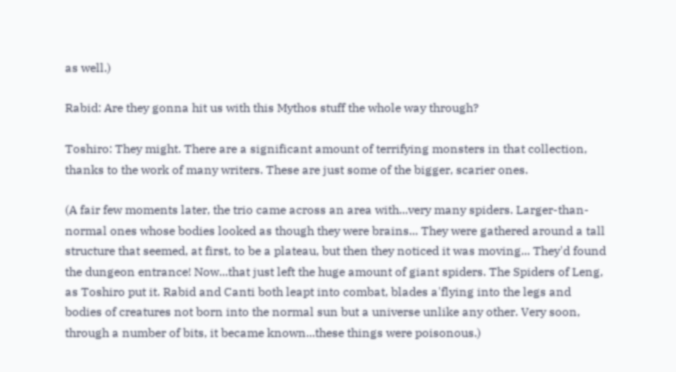as well.)

Rabid: Are they gonna hit us with this Mythos stuff the whole way through?

Toshiro: They might. There are a significant amount of terrifying monsters in that collection, thanks to the work of many writers. These are just some of the bigger, scarier ones.

(A fair few moments later, the trio came across an area with...very many spiders. Larger-than-normal ones whose bodies looked as though they were brains... They were gathered around a tall structure that seemed, at first, to be a plateau, but then they noticed it was moving... They'd found the dungeon entrance! Now...that just left the huge amount of giant spiders. The Spiders of Leng, as Toshiro put it. Rabid and Canti both leapt into combat, blades a'flying into the legs and bodies of creatures not born into the normal sun but a universe unlike any other. Very soon, through a number of bits, it became known...these things were poisonous.)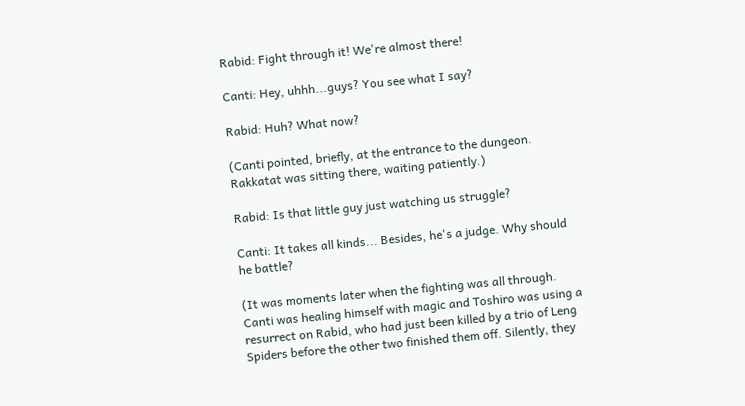Rabid: Fight through it! We're almost there!

Canti: Hey, uhhh...guys? You see what I say?

Rabid: Huh? What now?

(Canti pointed, briefly, at the entrance to the dungeon. Rakkatat was sitting there, waiting patiently.)

Rabid: Is that little guy just watching us struggle?

Canti: It takes all kinds... Besides, he's a judge. Why should he battle?

(It was moments later when the fighting was all through. Canti was healing himself with magic and Toshiro was using a resurrect on Rabid, who had just been killed by a trio of Leng Spiders before the other two finished them off. Silently, they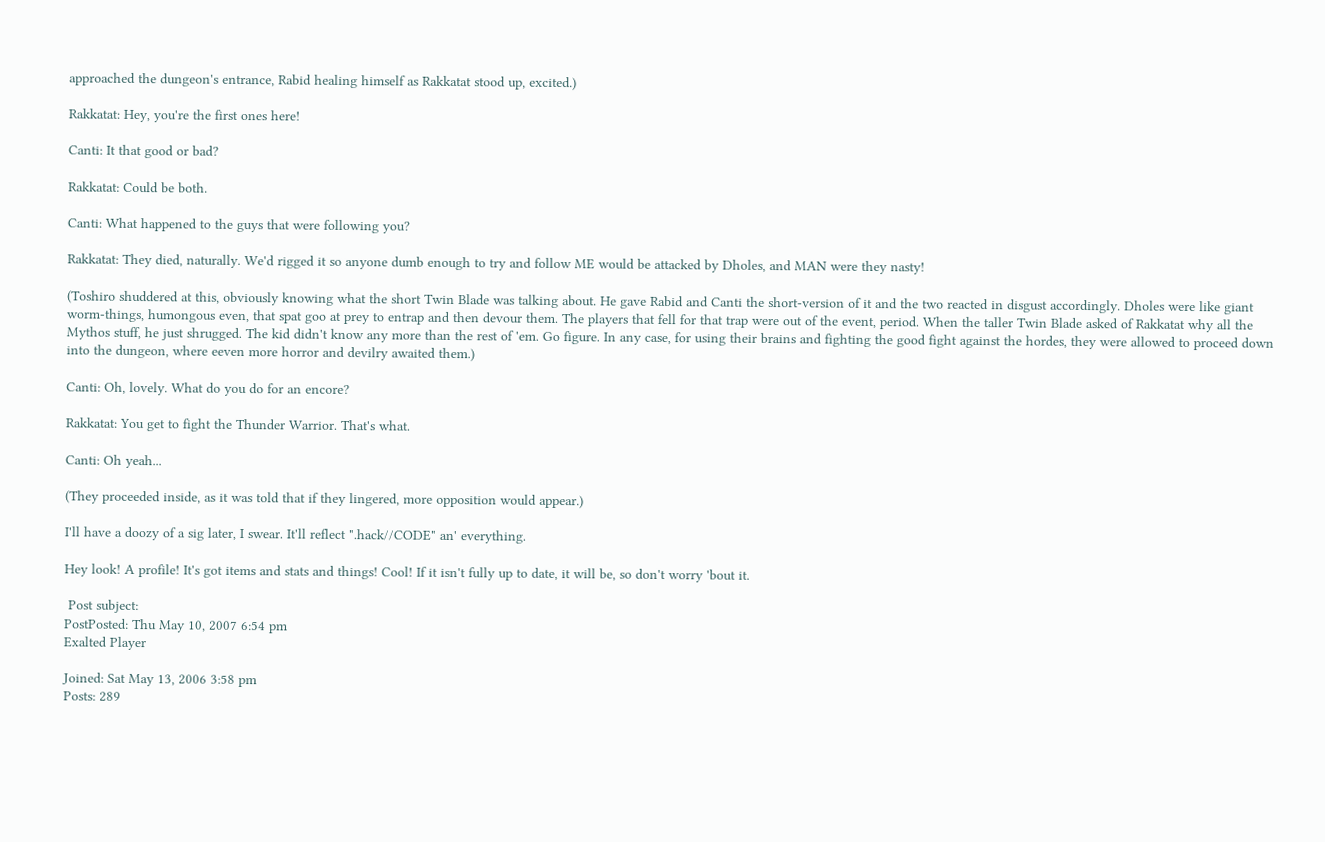approached the dungeon's entrance, Rabid healing himself as Rakkatat stood up, excited.)

Rakkatat: Hey, you're the first ones here!

Canti: It that good or bad?

Rakkatat: Could be both.

Canti: What happened to the guys that were following you?

Rakkatat: They died, naturally. We'd rigged it so anyone dumb enough to try and follow ME would be attacked by Dholes, and MAN were they nasty!

(Toshiro shuddered at this, obviously knowing what the short Twin Blade was talking about. He gave Rabid and Canti the short-version of it and the two reacted in disgust accordingly. Dholes were like giant worm-things, humongous even, that spat goo at prey to entrap and then devour them. The players that fell for that trap were out of the event, period. When the taller Twin Blade asked of Rakkatat why all the Mythos stuff, he just shrugged. The kid didn't know any more than the rest of 'em. Go figure. In any case, for using their brains and fighting the good fight against the hordes, they were allowed to proceed down into the dungeon, where eeven more horror and devilry awaited them.)

Canti: Oh, lovely. What do you do for an encore?

Rakkatat: You get to fight the Thunder Warrior. That's what.

Canti: Oh yeah...

(They proceeded inside, as it was told that if they lingered, more opposition would appear.)

I'll have a doozy of a sig later, I swear. It'll reflect ".hack//CODE" an' everything.

Hey look! A profile! It's got items and stats and things! Cool! If it isn't fully up to date, it will be, so don't worry 'bout it.

 Post subject:
PostPosted: Thu May 10, 2007 6:54 pm
Exalted Player

Joined: Sat May 13, 2006 3:58 pm
Posts: 289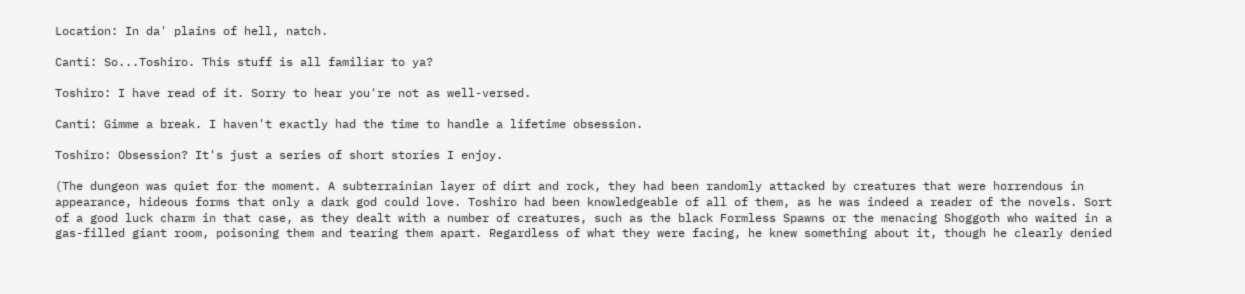Location: In da' plains of hell, natch.

Canti: So...Toshiro. This stuff is all familiar to ya?

Toshiro: I have read of it. Sorry to hear you're not as well-versed.

Canti: Gimme a break. I haven't exactly had the time to handle a lifetime obsession.

Toshiro: Obsession? It's just a series of short stories I enjoy.

(The dungeon was quiet for the moment. A subterrainian layer of dirt and rock, they had been randomly attacked by creatures that were horrendous in appearance, hideous forms that only a dark god could love. Toshiro had been knowledgeable of all of them, as he was indeed a reader of the novels. Sort of a good luck charm in that case, as they dealt with a number of creatures, such as the black Formless Spawns or the menacing Shoggoth who waited in a gas-filled giant room, poisoning them and tearing them apart. Regardless of what they were facing, he knew something about it, though he clearly denied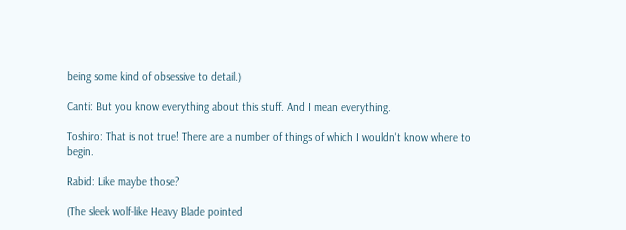being some kind of obsessive to detail.)

Canti: But you know everything about this stuff. And I mean everything.

Toshiro: That is not true! There are a number of things of which I wouldn't know where to begin.

Rabid: Like maybe those?

(The sleek wolf-like Heavy Blade pointed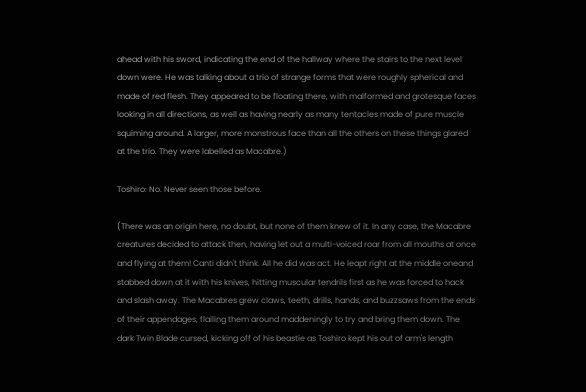ahead with his sword, indicating the end of the hallway where the stairs to the next level down were. He was talking about a trio of strange forms that were roughly spherical and made of red flesh. They appeared to be floating there, with malformed and grotesque faces looking in all directions, as well as having nearly as many tentacles made of pure muscle squiming around. A larger, more monstrous face than all the others on these things glared at the trio. They were labelled as Macabre.)

Toshiro: No. Never seen those before.

(There was an origin here, no doubt, but none of them knew of it. In any case, the Macabre creatures decided to attack then, having let out a multi-voiced roar from all mouths at once and flying at them! Canti didn't think. All he did was act. He leapt right at the middle oneand stabbed down at it with his knives, hitting muscular tendrils first as he was forced to hack and slash away. The Macabres grew claws, teeth, drills, hands, and buzzsaws from the ends of their appendages, flailing them around maddeningly to try and bring them down. The dark Twin Blade cursed, kicking off of his beastie as Toshiro kept his out of arm's length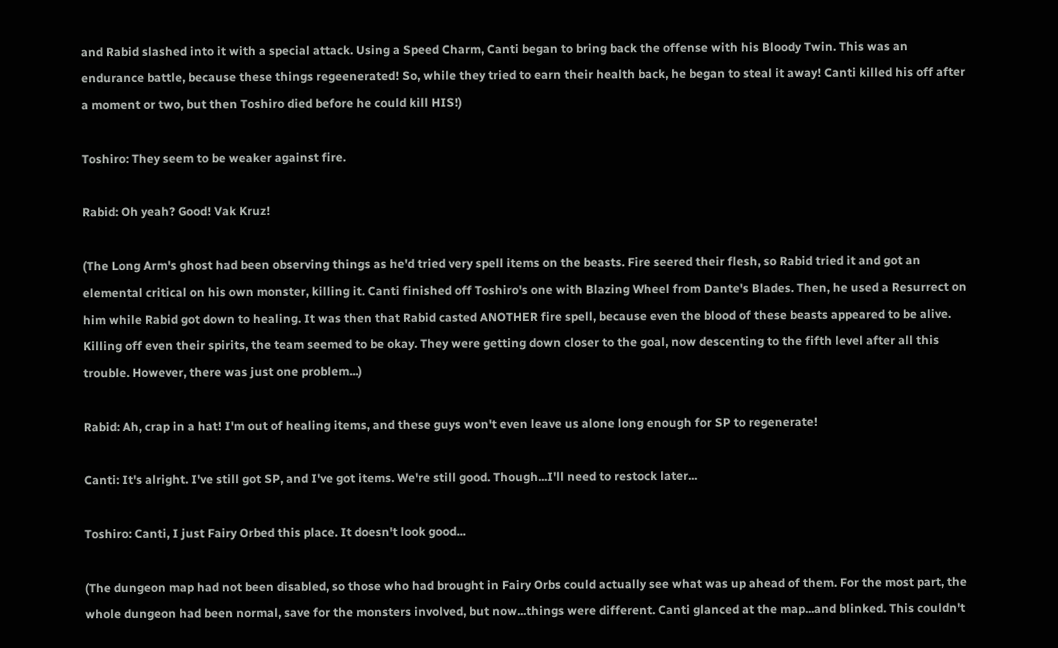and Rabid slashed into it with a special attack. Using a Speed Charm, Canti began to bring back the offense with his Bloody Twin. This was an endurance battle, because these things regeenerated! So, while they tried to earn their health back, he began to steal it away! Canti killed his off after a moment or two, but then Toshiro died before he could kill HIS!)

Toshiro: They seem to be weaker against fire.

Rabid: Oh yeah? Good! Vak Kruz!

(The Long Arm's ghost had been observing things as he'd tried very spell items on the beasts. Fire seered their flesh, so Rabid tried it and got an elemental critical on his own monster, killing it. Canti finished off Toshiro's one with Blazing Wheel from Dante's Blades. Then, he used a Resurrect on him while Rabid got down to healing. It was then that Rabid casted ANOTHER fire spell, because even the blood of these beasts appeared to be alive. Killing off even their spirits, the team seemed to be okay. They were getting down closer to the goal, now descenting to the fifth level after all this trouble. However, there was just one problem...)

Rabid: Ah, crap in a hat! I'm out of healing items, and these guys won't even leave us alone long enough for SP to regenerate!

Canti: It's alright. I've still got SP, and I've got items. We're still good. Though...I'll need to restock later...

Toshiro: Canti, I just Fairy Orbed this place. It doesn't look good...

(The dungeon map had not been disabled, so those who had brought in Fairy Orbs could actually see what was up ahead of them. For the most part, the whole dungeon had been normal, save for the monsters involved, but now...things were different. Canti glanced at the map...and blinked. This couldn't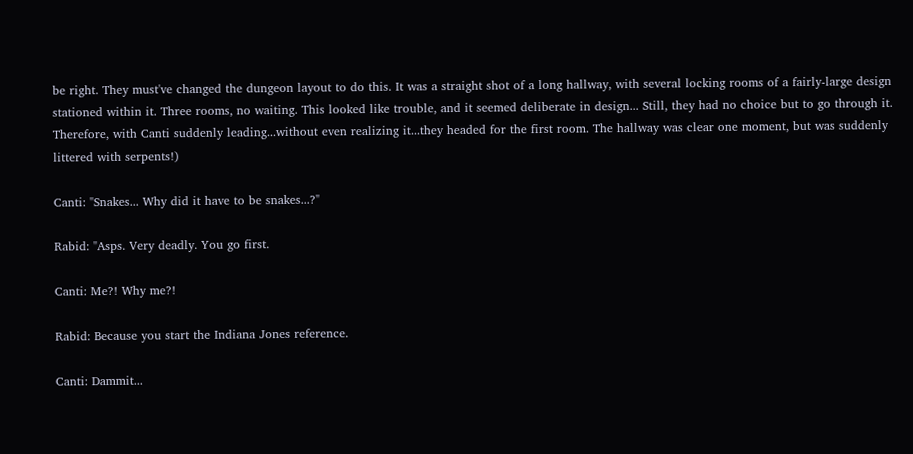be right. They must've changed the dungeon layout to do this. It was a straight shot of a long hallway, with several locking rooms of a fairly-large design stationed within it. Three rooms, no waiting. This looked like trouble, and it seemed deliberate in design... Still, they had no choice but to go through it. Therefore, with Canti suddenly leading...without even realizing it...they headed for the first room. The hallway was clear one moment, but was suddenly littered with serpents!)

Canti: "Snakes... Why did it have to be snakes...?"

Rabid: "Asps. Very deadly. You go first.

Canti: Me?! Why me?!

Rabid: Because you start the Indiana Jones reference.

Canti: Dammit...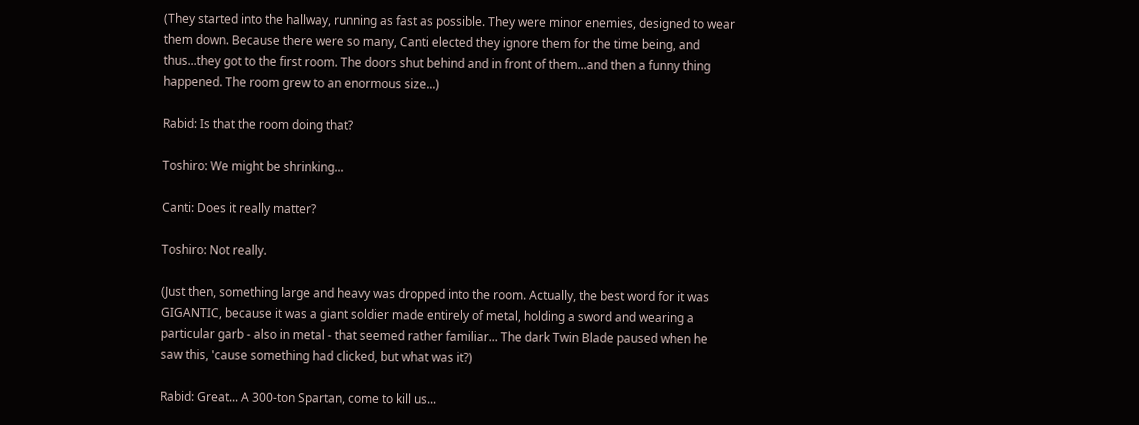(They started into the hallway, running as fast as possible. They were minor enemies, designed to wear them down. Because there were so many, Canti elected they ignore them for the time being, and thus...they got to the first room. The doors shut behind and in front of them...and then a funny thing happened. The room grew to an enormous size...)

Rabid: Is that the room doing that?

Toshiro: We might be shrinking...

Canti: Does it really matter?

Toshiro: Not really.

(Just then, something large and heavy was dropped into the room. Actually, the best word for it was GIGANTIC, because it was a giant soldier made entirely of metal, holding a sword and wearing a particular garb - also in metal - that seemed rather familiar... The dark Twin Blade paused when he saw this, 'cause something had clicked, but what was it?)

Rabid: Great... A 300-ton Spartan, come to kill us...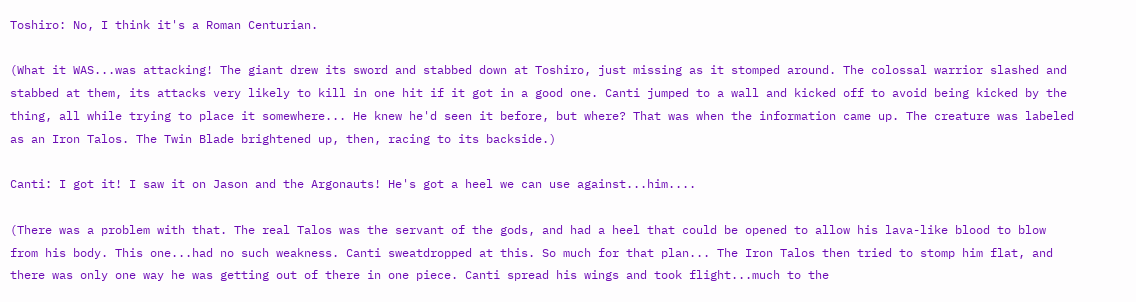Toshiro: No, I think it's a Roman Centurian.

(What it WAS...was attacking! The giant drew its sword and stabbed down at Toshiro, just missing as it stomped around. The colossal warrior slashed and stabbed at them, its attacks very likely to kill in one hit if it got in a good one. Canti jumped to a wall and kicked off to avoid being kicked by the thing, all while trying to place it somewhere... He knew he'd seen it before, but where? That was when the information came up. The creature was labeled as an Iron Talos. The Twin Blade brightened up, then, racing to its backside.)

Canti: I got it! I saw it on Jason and the Argonauts! He's got a heel we can use against...him....

(There was a problem with that. The real Talos was the servant of the gods, and had a heel that could be opened to allow his lava-like blood to blow from his body. This one...had no such weakness. Canti sweatdropped at this. So much for that plan... The Iron Talos then tried to stomp him flat, and there was only one way he was getting out of there in one piece. Canti spread his wings and took flight...much to the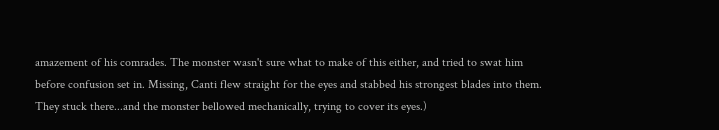amazement of his comrades. The monster wasn't sure what to make of this either, and tried to swat him before confusion set in. Missing, Canti flew straight for the eyes and stabbed his strongest blades into them. They stuck there...and the monster bellowed mechanically, trying to cover its eyes.)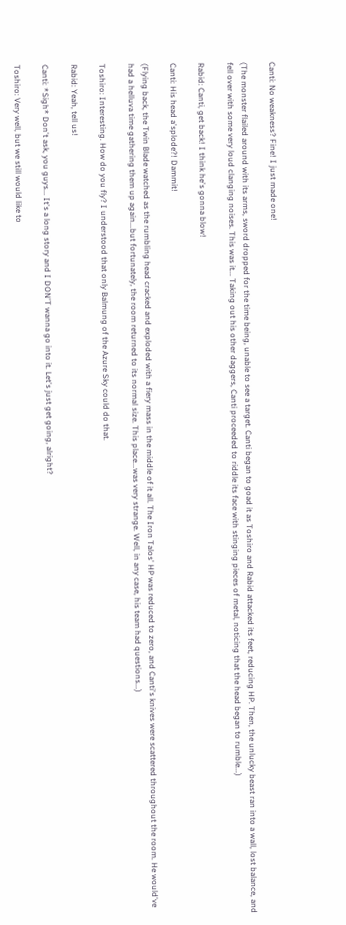Canti: No weakness? Fine! I just made one!

(The monster flailed around with its arms, sword dropped for the time being, unable to see a target. Canti began to goad it as Toshiro and Rabid attacked its feet, reducing HP. Then, the unlucky beast ran into a wall, lost balance, and fell over with some very loud clanging noises. This was it... Taking out his other daggers, Canti proceeded to riddle its face with stinging pieces of metal, noticing that the head began to rumble...)

Rabid: Canti, get back! I think he's gonna blow!

Canti: His head a'splode?! Dammit!

(Flying back, the Twin Blade watched as the rumbling head cracked and exploded with a fiery mass in the middle of it all. The Iron Talos' HP was reduced to zero, and Canti's knives were scattered throughout the room. He would've had a helluva time gathering them up again...but fortunately, the room returned to its normal size. This place...was very strange. Well, in any case, his team had questions...)

Toshiro: Interesting. How do you fly? I understood that only Balmung of the Azure Sky could do that.

Rabid: Yeah, tell us!

Canti: *Sigh* Don't ask, you guys... It's a long story and I DON'T wanna go into it. Let's just get going, alright?

Toshiro: Very well, but we still would like to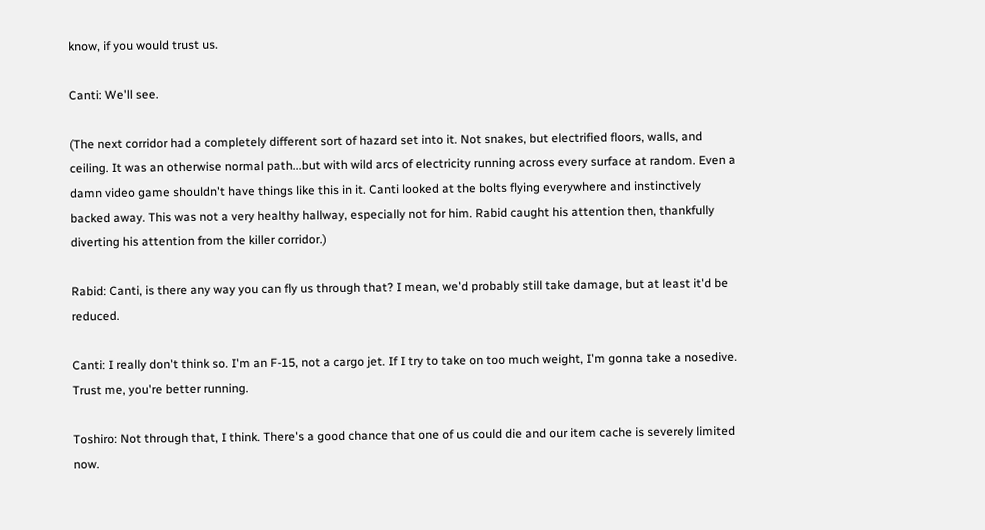know, if you would trust us.

Canti: We'll see.

(The next corridor had a completely different sort of hazard set into it. Not snakes, but electrified floors, walls, and ceiling. It was an otherwise normal path...but with wild arcs of electricity running across every surface at random. Even a damn video game shouldn't have things like this in it. Canti looked at the bolts flying everywhere and instinctively backed away. This was not a very healthy hallway, especially not for him. Rabid caught his attention then, thankfully diverting his attention from the killer corridor.)

Rabid: Canti, is there any way you can fly us through that? I mean, we'd probably still take damage, but at least it'd be reduced.

Canti: I really don't think so. I'm an F-15, not a cargo jet. If I try to take on too much weight, I'm gonna take a nosedive. Trust me, you're better running.

Toshiro: Not through that, I think. There's a good chance that one of us could die and our item cache is severely limited now.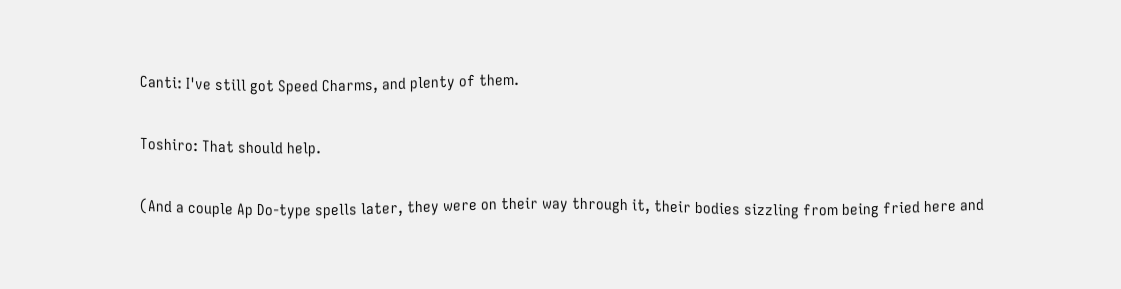Canti: I've still got Speed Charms, and plenty of them.

Toshiro: That should help.

(And a couple Ap Do-type spells later, they were on their way through it, their bodies sizzling from being fried here and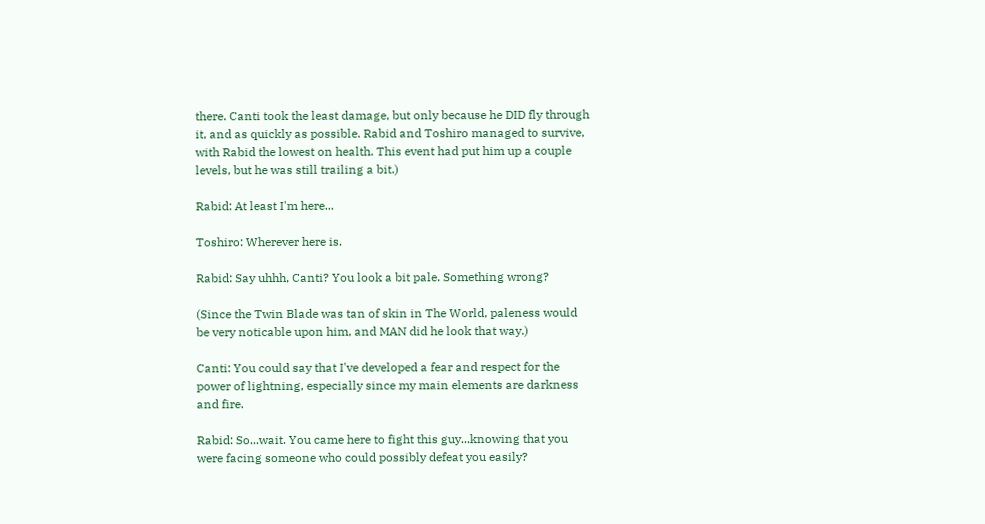there. Canti took the least damage, but only because he DID fly through it, and as quickly as possible. Rabid and Toshiro managed to survive, with Rabid the lowest on health. This event had put him up a couple levels, but he was still trailing a bit.)

Rabid: At least I'm here...

Toshiro: Wherever here is.

Rabid: Say uhhh, Canti? You look a bit pale. Something wrong?

(Since the Twin Blade was tan of skin in The World, paleness would be very noticable upon him, and MAN did he look that way.)

Canti: You could say that I've developed a fear and respect for the power of lightning, especially since my main elements are darkness and fire.

Rabid: So...wait. You came here to fight this guy...knowing that you were facing someone who could possibly defeat you easily?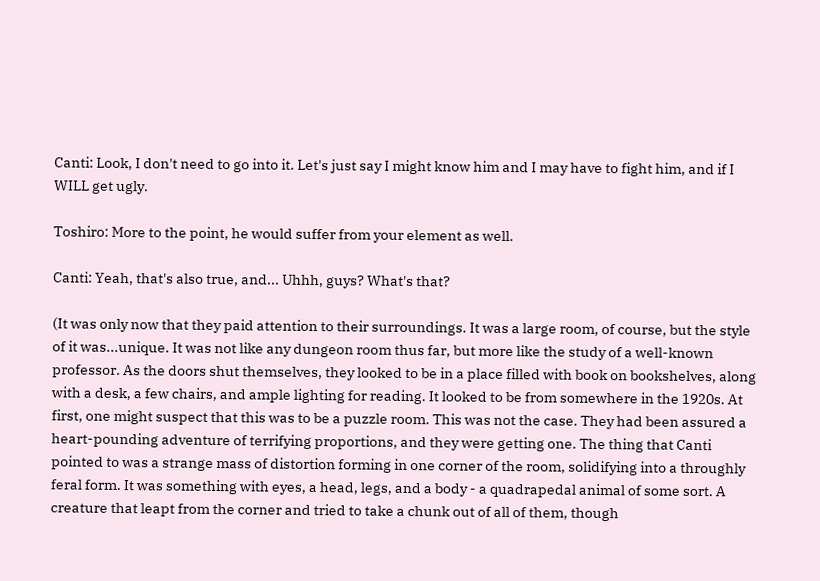Canti: Look, I don't need to go into it. Let's just say I might know him and I may have to fight him, and if I WILL get ugly.

Toshiro: More to the point, he would suffer from your element as well.

Canti: Yeah, that's also true, and... Uhhh, guys? What's that?

(It was only now that they paid attention to their surroundings. It was a large room, of course, but the style of it was...unique. It was not like any dungeon room thus far, but more like the study of a well-known professor. As the doors shut themselves, they looked to be in a place filled with book on bookshelves, along with a desk, a few chairs, and ample lighting for reading. It looked to be from somewhere in the 1920s. At first, one might suspect that this was to be a puzzle room. This was not the case. They had been assured a heart-pounding adventure of terrifying proportions, and they were getting one. The thing that Canti pointed to was a strange mass of distortion forming in one corner of the room, solidifying into a throughly feral form. It was something with eyes, a head, legs, and a body - a quadrapedal animal of some sort. A creature that leapt from the corner and tried to take a chunk out of all of them, though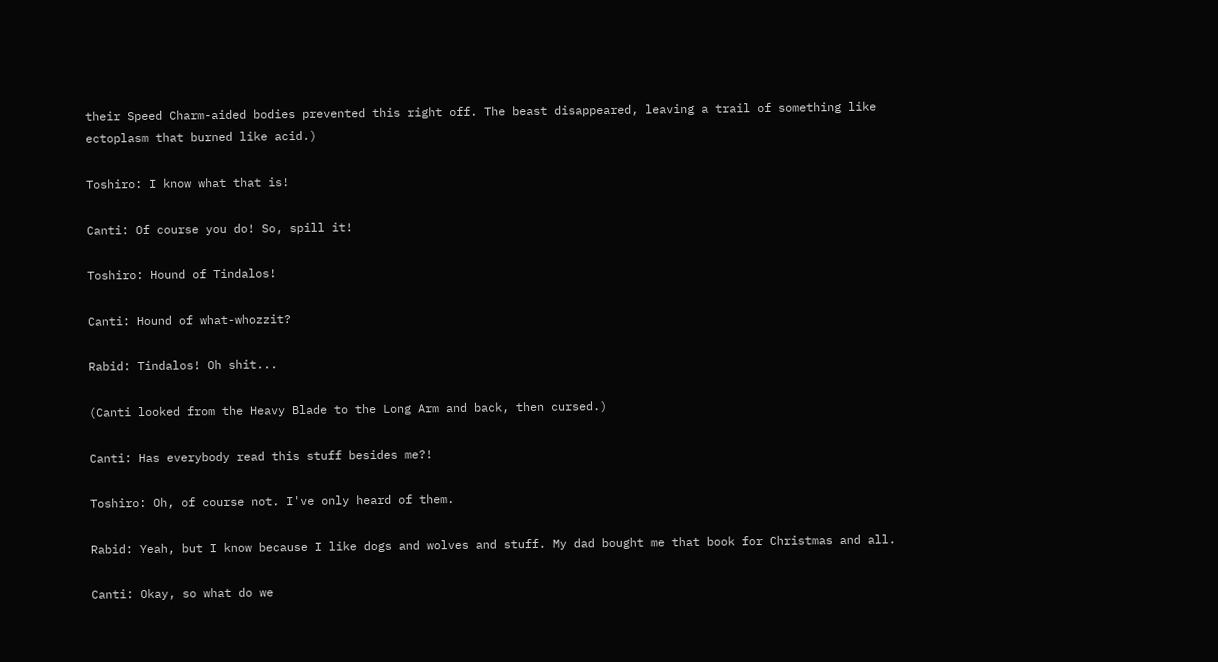their Speed Charm-aided bodies prevented this right off. The beast disappeared, leaving a trail of something like ectoplasm that burned like acid.)

Toshiro: I know what that is!

Canti: Of course you do! So, spill it!

Toshiro: Hound of Tindalos!

Canti: Hound of what-whozzit?

Rabid: Tindalos! Oh shit...

(Canti looked from the Heavy Blade to the Long Arm and back, then cursed.)

Canti: Has everybody read this stuff besides me?!

Toshiro: Oh, of course not. I've only heard of them.

Rabid: Yeah, but I know because I like dogs and wolves and stuff. My dad bought me that book for Christmas and all.

Canti: Okay, so what do we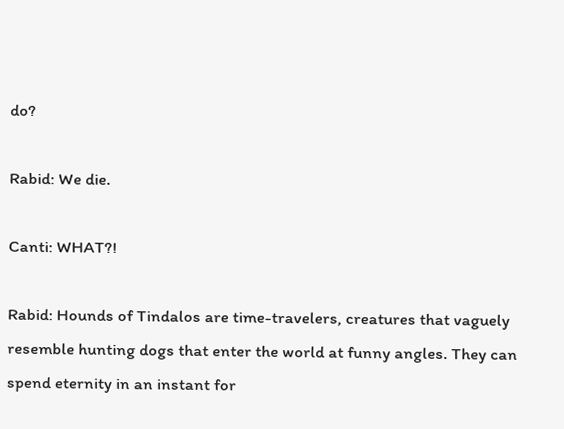do?

Rabid: We die.

Canti: WHAT?!

Rabid: Hounds of Tindalos are time-travelers, creatures that vaguely resemble hunting dogs that enter the world at funny angles. They can spend eternity in an instant for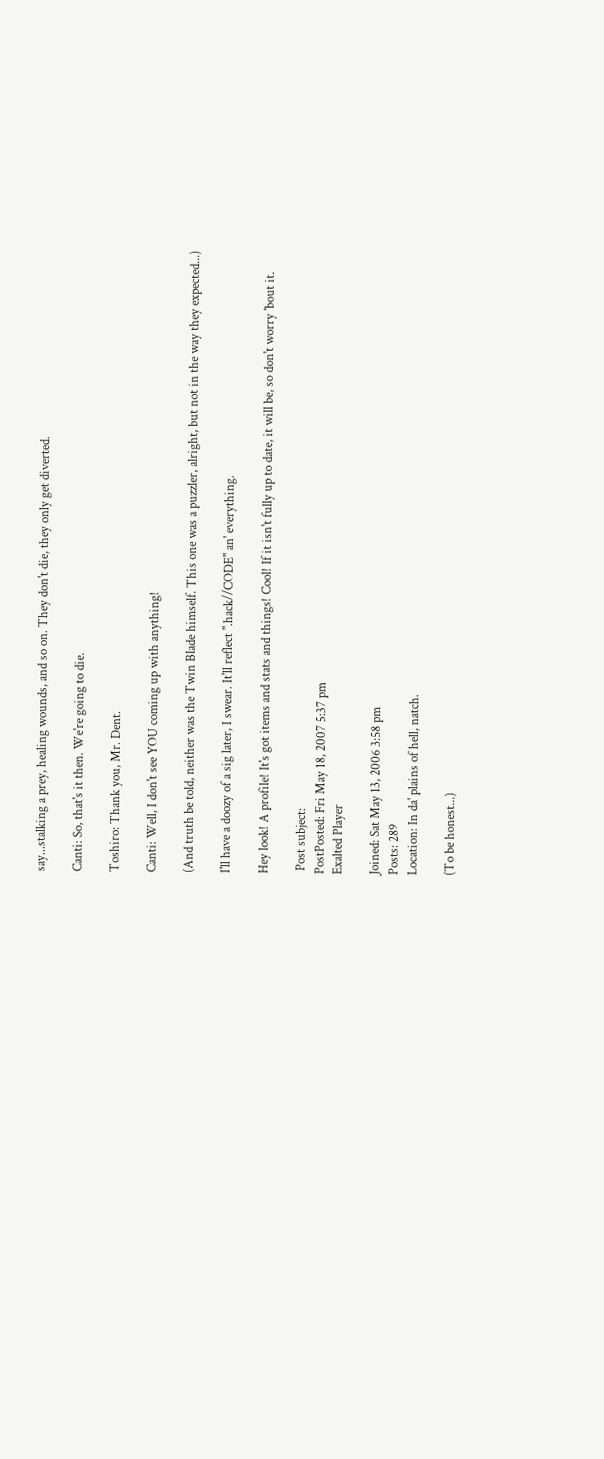say...stalking a prey, healing wounds, and so on. They don't die, they only get diverted.

Canti: So, that's it then. We're going to die.

Toshiro: Thank you, Mr. Dent.

Canti: Well, I don't see YOU coming up with anything!

(And truth be told, neither was the Twin Blade himself. This one was a puzzler, alright, but not in the way they expected...)

I'll have a doozy of a sig later, I swear. It'll reflect ".hack//CODE" an' everything.

Hey look! A profile! It's got items and stats and things! Cool! If it isn't fully up to date, it will be, so don't worry 'bout it.

 Post subject:
PostPosted: Fri May 18, 2007 5:37 pm
Exalted Player

Joined: Sat May 13, 2006 3:58 pm
Posts: 289
Location: In da' plains of hell, natch.

(To be honest...)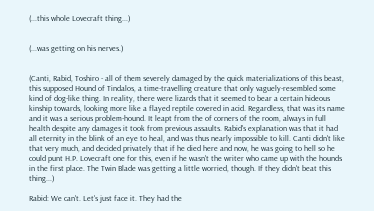(...this whole Lovecraft thing...)


(...was getting on his nerves.)


(Canti, Rabid, Toshiro - all of them severely damaged by the quick materializations of this beast, this supposed Hound of Tindalos, a time-travelling creature that only vaguely-resembled some kind of dog-like thing. In reality, there were lizards that it seemed to bear a certain hideous kinship towards, looking more like a flayed reptile covered in acid. Regardless, that was its name and it was a serious problem-hound. It leapt from the of corners of the room, always in full health despite any damages it took from previous assaults. Rabid's explanation was that it had all eternity in the blink of an eye to heal, and was thus nearly impossible to kill. Canti didn't like that very much, and decided privately that if he died here and now, he was going to hell so he could punt H.P. Lovecraft one for this, even if he wasn't the writer who came up with the hounds in the first place. The Twin Blade was getting a little worried, though. If they didn't beat this thing...)

Rabid: We can't. Let's just face it. They had the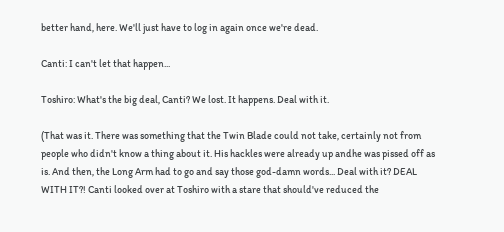better hand, here. We'll just have to log in again once we're dead.

Canti: I can't let that happen...

Toshiro: What's the big deal, Canti? We lost. It happens. Deal with it.

(That was it. There was something that the Twin Blade could not take, certainly not from people who didn't know a thing about it. His hackles were already up andhe was pissed off as is. And then, the Long Arm had to go and say those god-damn words... Deal with it? DEAL WITH IT?! Canti looked over at Toshiro with a stare that should've reduced the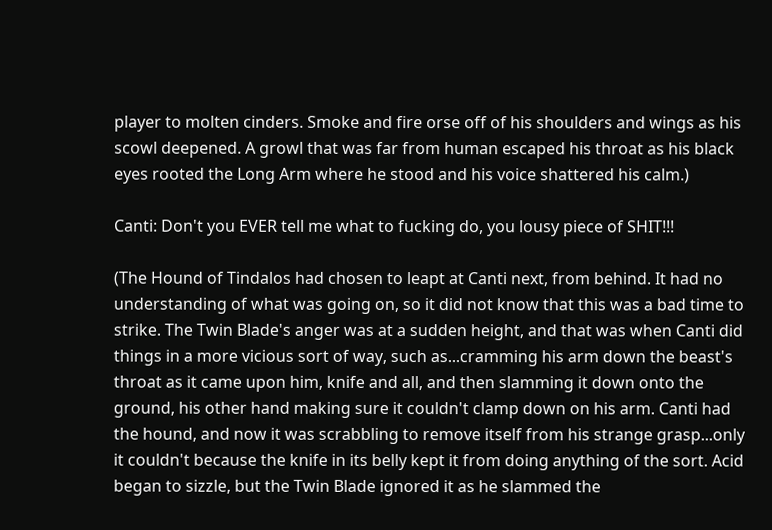player to molten cinders. Smoke and fire orse off of his shoulders and wings as his scowl deepened. A growl that was far from human escaped his throat as his black eyes rooted the Long Arm where he stood and his voice shattered his calm.)

Canti: Don't you EVER tell me what to fucking do, you lousy piece of SHIT!!!

(The Hound of Tindalos had chosen to leapt at Canti next, from behind. It had no understanding of what was going on, so it did not know that this was a bad time to strike. The Twin Blade's anger was at a sudden height, and that was when Canti did things in a more vicious sort of way, such as...cramming his arm down the beast's throat as it came upon him, knife and all, and then slamming it down onto the ground, his other hand making sure it couldn't clamp down on his arm. Canti had the hound, and now it was scrabbling to remove itself from his strange grasp...only it couldn't because the knife in its belly kept it from doing anything of the sort. Acid began to sizzle, but the Twin Blade ignored it as he slammed the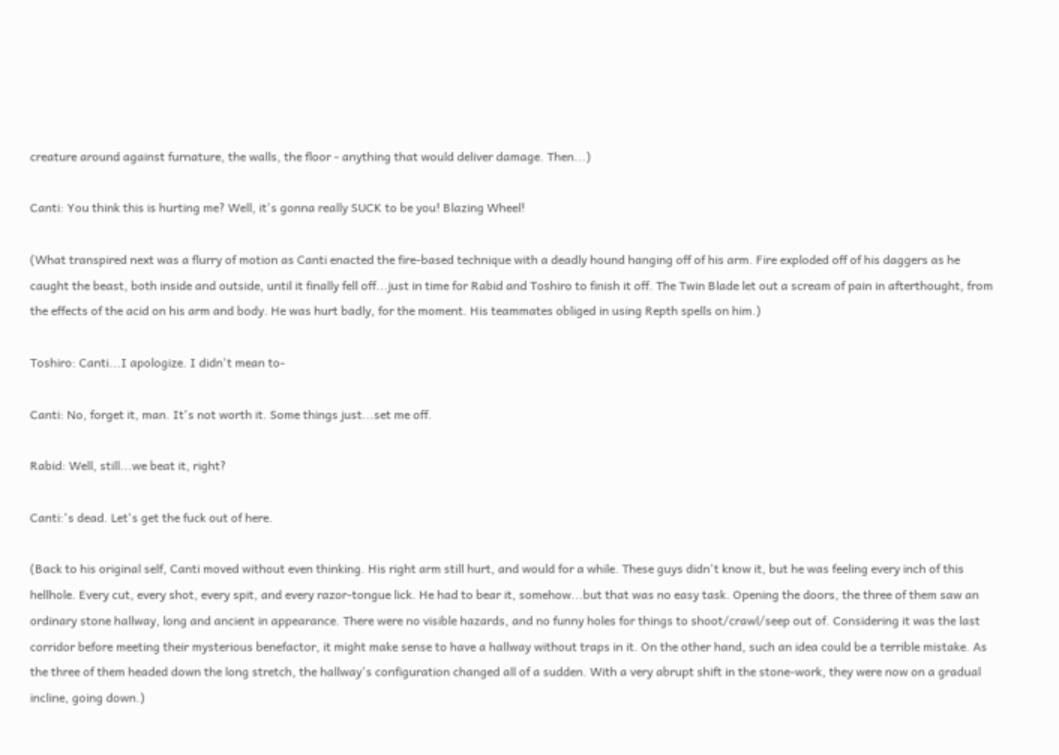creature around against furnature, the walls, the floor - anything that would deliver damage. Then...)

Canti: You think this is hurting me? Well, it's gonna really SUCK to be you! Blazing Wheel!

(What transpired next was a flurry of motion as Canti enacted the fire-based technique with a deadly hound hanging off of his arm. Fire exploded off of his daggers as he caught the beast, both inside and outside, until it finally fell off...just in time for Rabid and Toshiro to finish it off. The Twin Blade let out a scream of pain in afterthought, from the effects of the acid on his arm and body. He was hurt badly, for the moment. His teammates obliged in using Repth spells on him.)

Toshiro: Canti...I apologize. I didn't mean to-

Canti: No, forget it, man. It's not worth it. Some things just...set me off.

Rabid: Well, still...we beat it, right?

Canti:'s dead. Let's get the fuck out of here.

(Back to his original self, Canti moved without even thinking. His right arm still hurt, and would for a while. These guys didn't know it, but he was feeling every inch of this hellhole. Every cut, every shot, every spit, and every razor-tongue lick. He had to bear it, somehow...but that was no easy task. Opening the doors, the three of them saw an ordinary stone hallway, long and ancient in appearance. There were no visible hazards, and no funny holes for things to shoot/crawl/seep out of. Considering it was the last corridor before meeting their mysterious benefactor, it might make sense to have a hallway without traps in it. On the other hand, such an idea could be a terrible mistake. As the three of them headed down the long stretch, the hallway's configuration changed all of a sudden. With a very abrupt shift in the stone-work, they were now on a gradual incline, going down.)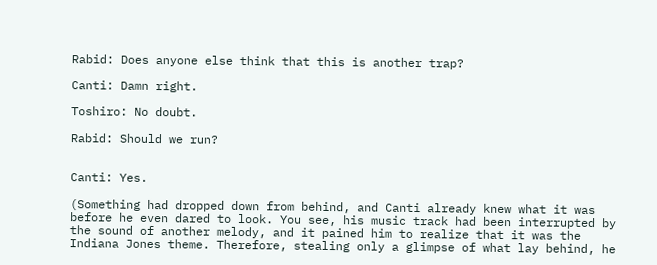Rabid: Does anyone else think that this is another trap?

Canti: Damn right.

Toshiro: No doubt.

Rabid: Should we run?


Canti: Yes.

(Something had dropped down from behind, and Canti already knew what it was before he even dared to look. You see, his music track had been interrupted by the sound of another melody, and it pained him to realize that it was the Indiana Jones theme. Therefore, stealing only a glimpse of what lay behind, he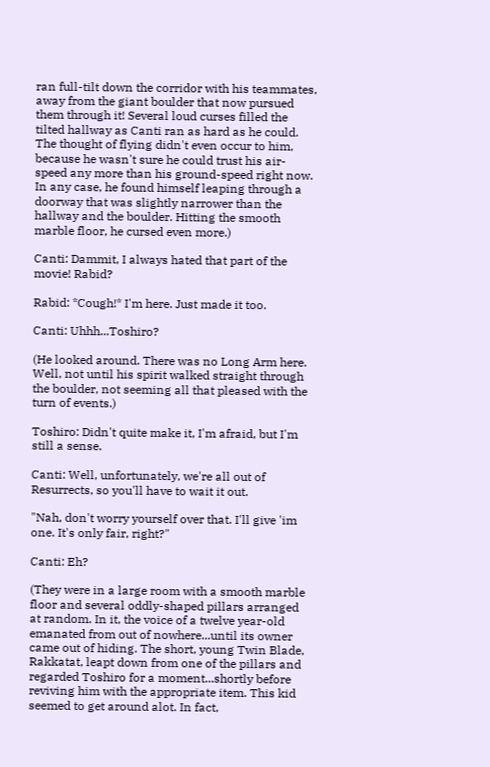ran full-tilt down the corridor with his teammates, away from the giant boulder that now pursued them through it! Several loud curses filled the tilted hallway as Canti ran as hard as he could. The thought of flying didn't even occur to him, because he wasn't sure he could trust his air-speed any more than his ground-speed right now. In any case, he found himself leaping through a doorway that was slightly narrower than the hallway and the boulder. Hitting the smooth marble floor, he cursed even more.)

Canti: Dammit, I always hated that part of the movie! Rabid?

Rabid: *Cough!* I'm here. Just made it too.

Canti: Uhhh...Toshiro?

(He looked around. There was no Long Arm here. Well, not until his spirit walked straight through the boulder, not seeming all that pleased with the turn of events.)

Toshiro: Didn't quite make it, I'm afraid, but I'm still a sense.

Canti: Well, unfortunately, we're all out of Resurrects, so you'll have to wait it out.

"Nah, don't worry yourself over that. I'll give 'im one. It's only fair, right?"

Canti: Eh?

(They were in a large room with a smooth marble floor and several oddly-shaped pillars arranged at random. In it, the voice of a twelve year-old emanated from out of nowhere...until its owner came out of hiding. The short, young Twin Blade, Rakkatat, leapt down from one of the pillars and regarded Toshiro for a moment...shortly before reviving him with the appropriate item. This kid seemed to get around alot. In fact,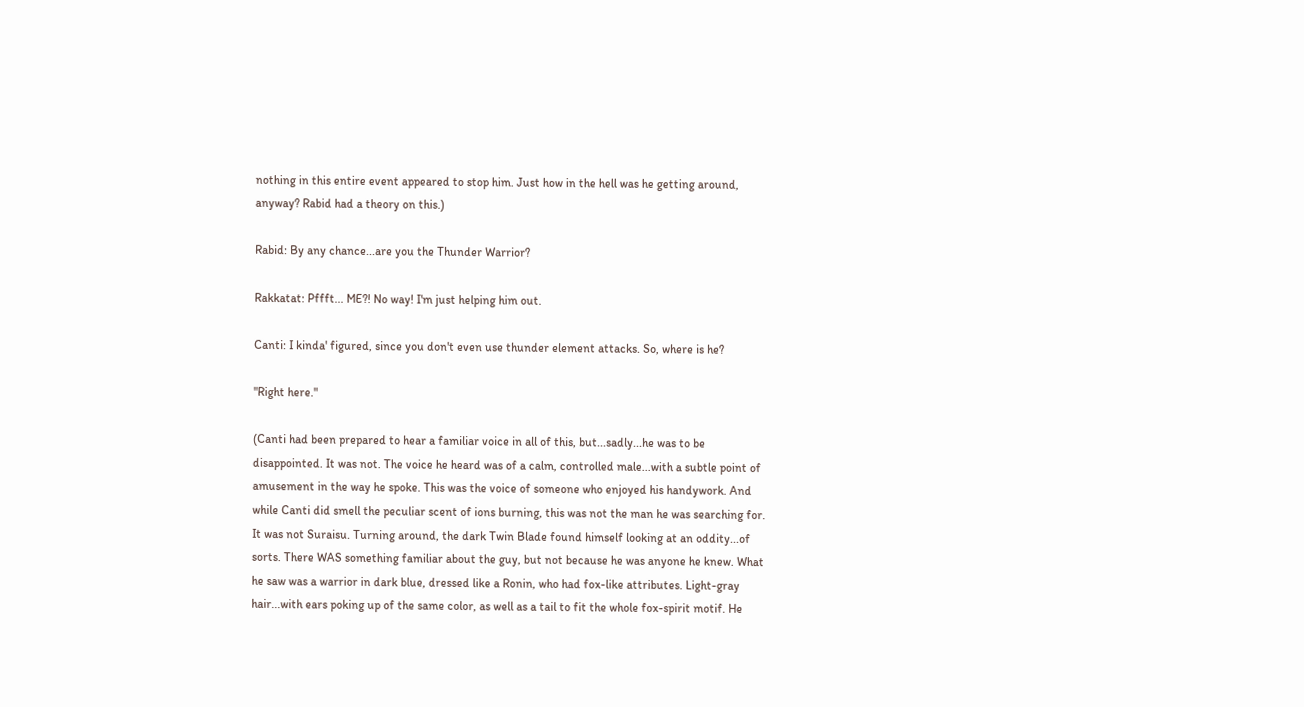nothing in this entire event appeared to stop him. Just how in the hell was he getting around, anyway? Rabid had a theory on this.)

Rabid: By any chance...are you the Thunder Warrior?

Rakkatat: Pffft... ME?! No way! I'm just helping him out.

Canti: I kinda' figured, since you don't even use thunder element attacks. So, where is he?

"Right here."

(Canti had been prepared to hear a familiar voice in all of this, but...sadly...he was to be disappointed. It was not. The voice he heard was of a calm, controlled male...with a subtle point of amusement in the way he spoke. This was the voice of someone who enjoyed his handywork. And while Canti did smell the peculiar scent of ions burning, this was not the man he was searching for. It was not Suraisu. Turning around, the dark Twin Blade found himself looking at an oddity...of sorts. There WAS something familiar about the guy, but not because he was anyone he knew. What he saw was a warrior in dark blue, dressed like a Ronin, who had fox-like attributes. Light-gray hair...with ears poking up of the same color, as well as a tail to fit the whole fox-spirit motif. He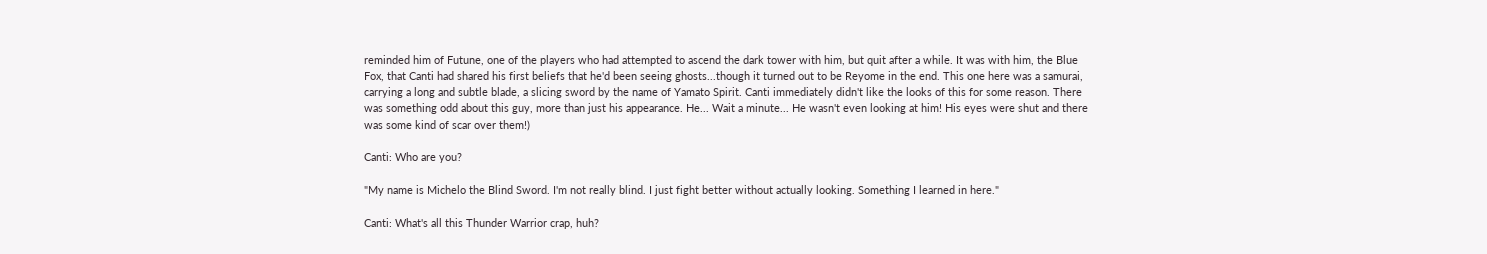reminded him of Futune, one of the players who had attempted to ascend the dark tower with him, but quit after a while. It was with him, the Blue Fox, that Canti had shared his first beliefs that he'd been seeing ghosts...though it turned out to be Reyome in the end. This one here was a samurai, carrying a long and subtle blade, a slicing sword by the name of Yamato Spirit. Canti immediately didn't like the looks of this for some reason. There was something odd about this guy, more than just his appearance. He... Wait a minute... He wasn't even looking at him! His eyes were shut and there was some kind of scar over them!)

Canti: Who are you?

"My name is Michelo the Blind Sword. I'm not really blind. I just fight better without actually looking. Something I learned in here."

Canti: What's all this Thunder Warrior crap, huh?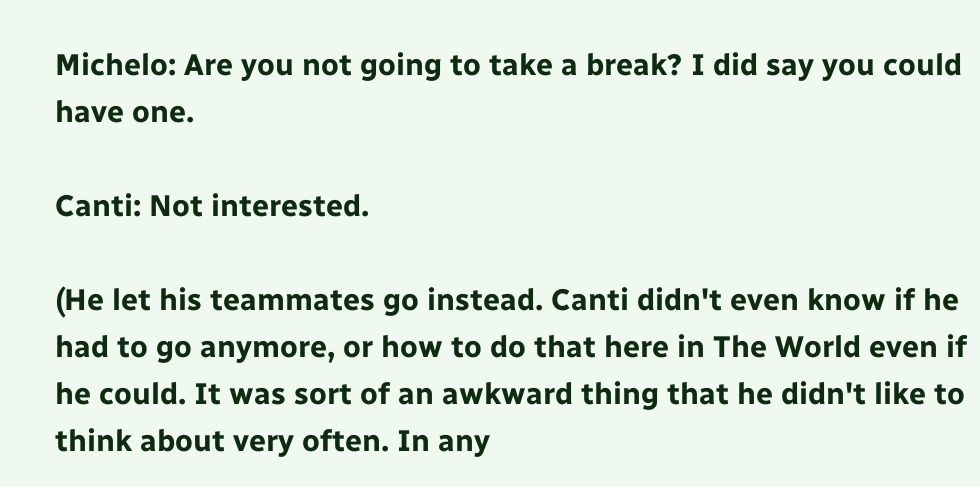Michelo: Are you not going to take a break? I did say you could have one.

Canti: Not interested.

(He let his teammates go instead. Canti didn't even know if he had to go anymore, or how to do that here in The World even if he could. It was sort of an awkward thing that he didn't like to think about very often. In any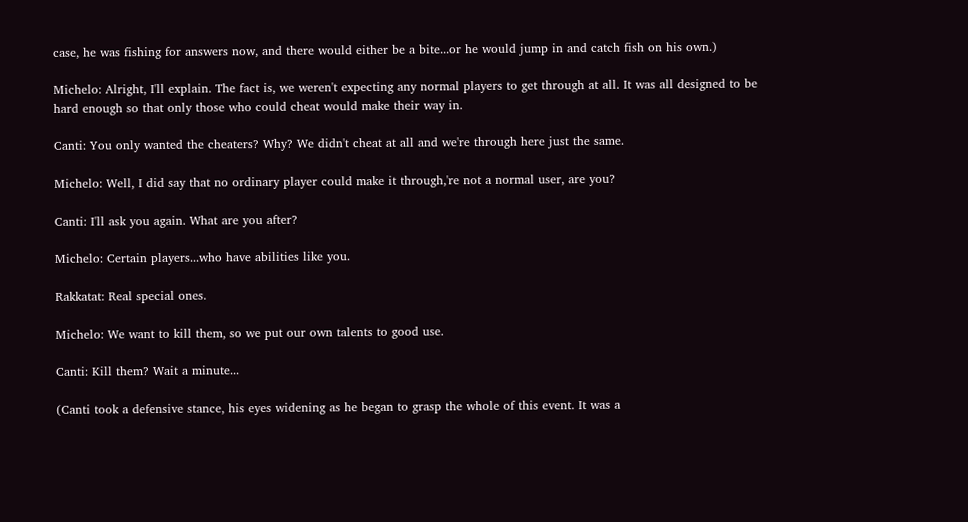case, he was fishing for answers now, and there would either be a bite...or he would jump in and catch fish on his own.)

Michelo: Alright, I'll explain. The fact is, we weren't expecting any normal players to get through at all. It was all designed to be hard enough so that only those who could cheat would make their way in.

Canti: You only wanted the cheaters? Why? We didn't cheat at all and we're through here just the same.

Michelo: Well, I did say that no ordinary player could make it through,'re not a normal user, are you?

Canti: I'll ask you again. What are you after?

Michelo: Certain players...who have abilities like you.

Rakkatat: Real special ones.

Michelo: We want to kill them, so we put our own talents to good use.

Canti: Kill them? Wait a minute...

(Canti took a defensive stance, his eyes widening as he began to grasp the whole of this event. It was a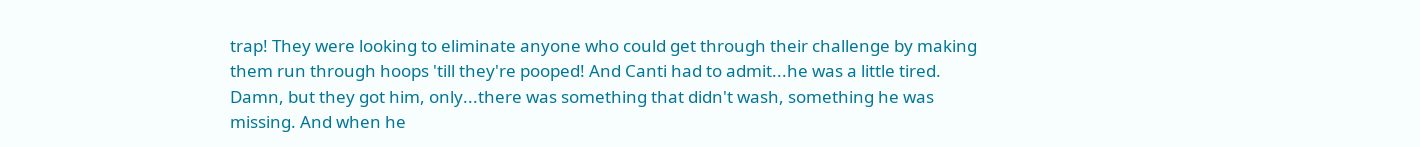trap! They were looking to eliminate anyone who could get through their challenge by making them run through hoops 'till they're pooped! And Canti had to admit...he was a little tired. Damn, but they got him, only...there was something that didn't wash, something he was missing. And when he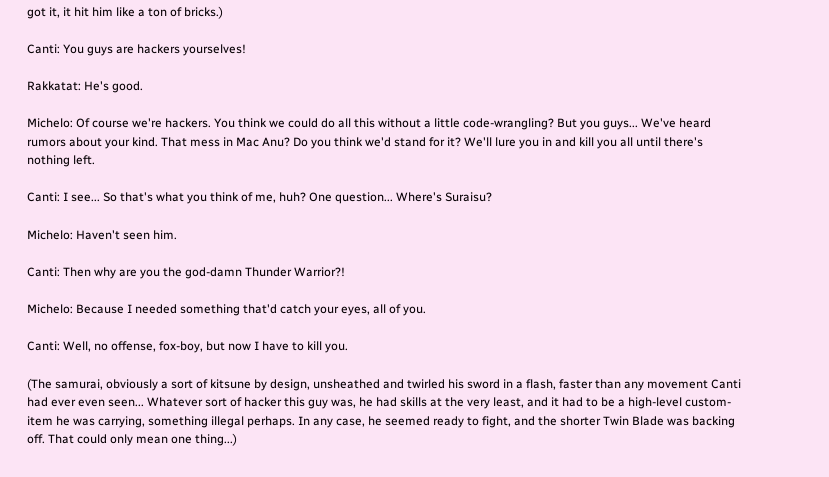got it, it hit him like a ton of bricks.)

Canti: You guys are hackers yourselves!

Rakkatat: He's good.

Michelo: Of course we're hackers. You think we could do all this without a little code-wrangling? But you guys... We've heard rumors about your kind. That mess in Mac Anu? Do you think we'd stand for it? We'll lure you in and kill you all until there's nothing left.

Canti: I see... So that's what you think of me, huh? One question... Where's Suraisu?

Michelo: Haven't seen him.

Canti: Then why are you the god-damn Thunder Warrior?!

Michelo: Because I needed something that'd catch your eyes, all of you.

Canti: Well, no offense, fox-boy, but now I have to kill you.

(The samurai, obviously a sort of kitsune by design, unsheathed and twirled his sword in a flash, faster than any movement Canti had ever even seen... Whatever sort of hacker this guy was, he had skills at the very least, and it had to be a high-level custom-item he was carrying, something illegal perhaps. In any case, he seemed ready to fight, and the shorter Twin Blade was backing off. That could only mean one thing...)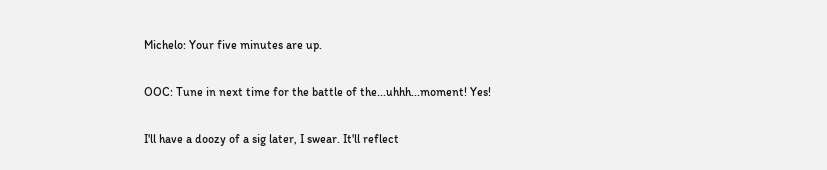Michelo: Your five minutes are up.

OOC: Tune in next time for the battle of the...uhhh...moment! Yes!

I'll have a doozy of a sig later, I swear. It'll reflect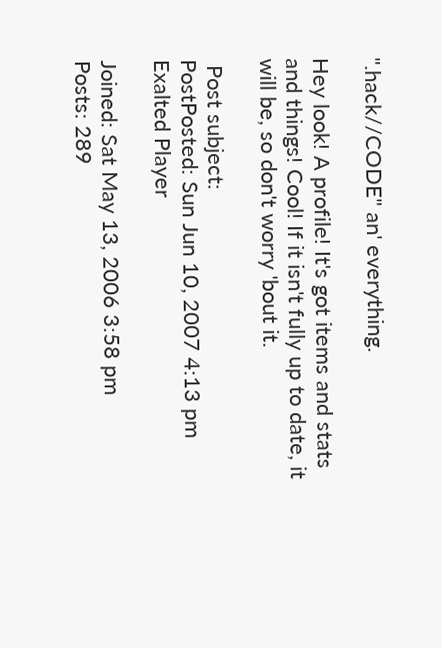".hack//CODE" an' everything.

Hey look! A profile! It's got items and stats and things! Cool! If it isn't fully up to date, it will be, so don't worry 'bout it.

 Post subject:
PostPosted: Sun Jun 10, 2007 4:13 pm
Exalted Player

Joined: Sat May 13, 2006 3:58 pm
Posts: 289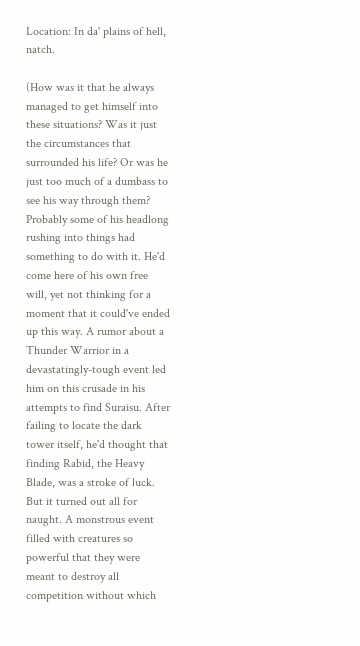Location: In da' plains of hell, natch.

(How was it that he always managed to get himself into these situations? Was it just the circumstances that surrounded his life? Or was he just too much of a dumbass to see his way through them? Probably some of his headlong rushing into things had something to do with it. He'd come here of his own free will, yet not thinking for a moment that it could've ended up this way. A rumor about a Thunder Warrior in a devastatingly-tough event led him on this crusade in his attempts to find Suraisu. After failing to locate the dark tower itself, he'd thought that finding Rabid, the Heavy Blade, was a stroke of luck. But it turned out all for naught. A monstrous event filled with creatures so powerful that they were meant to destroy all competition without which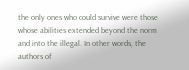the only ones who could survive were those whose abilities extended beyond the norm and into the illegal. In other words, the authors of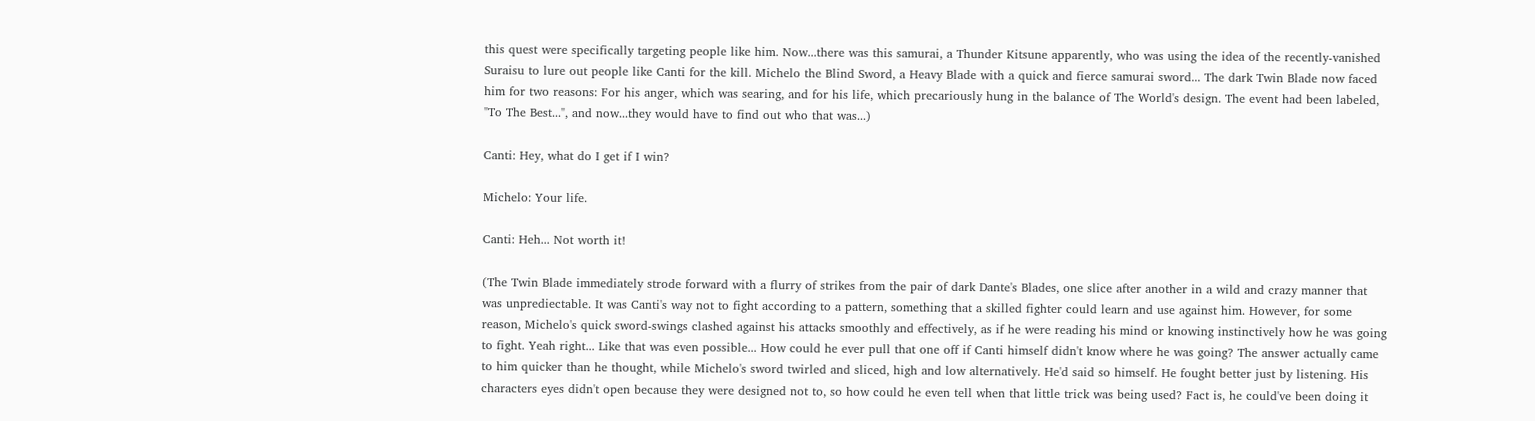this quest were specifically targeting people like him. Now...there was this samurai, a Thunder Kitsune apparently, who was using the idea of the recently-vanished Suraisu to lure out people like Canti for the kill. Michelo the Blind Sword, a Heavy Blade with a quick and fierce samurai sword... The dark Twin Blade now faced him for two reasons: For his anger, which was searing, and for his life, which precariously hung in the balance of The World's design. The event had been labeled, "To The Best...", and now...they would have to find out who that was...)

Canti: Hey, what do I get if I win?

Michelo: Your life.

Canti: Heh... Not worth it!

(The Twin Blade immediately strode forward with a flurry of strikes from the pair of dark Dante's Blades, one slice after another in a wild and crazy manner that was unprediectable. It was Canti's way not to fight according to a pattern, something that a skilled fighter could learn and use against him. However, for some reason, Michelo's quick sword-swings clashed against his attacks smoothly and effectively, as if he were reading his mind or knowing instinctively how he was going to fight. Yeah right... Like that was even possible... How could he ever pull that one off if Canti himself didn't know where he was going? The answer actually came to him quicker than he thought, while Michelo's sword twirled and sliced, high and low alternatively. He'd said so himself. He fought better just by listening. His characters eyes didn't open because they were designed not to, so how could he even tell when that little trick was being used? Fact is, he could've been doing it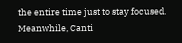the entire time just to stay focused. Meanwhile, Canti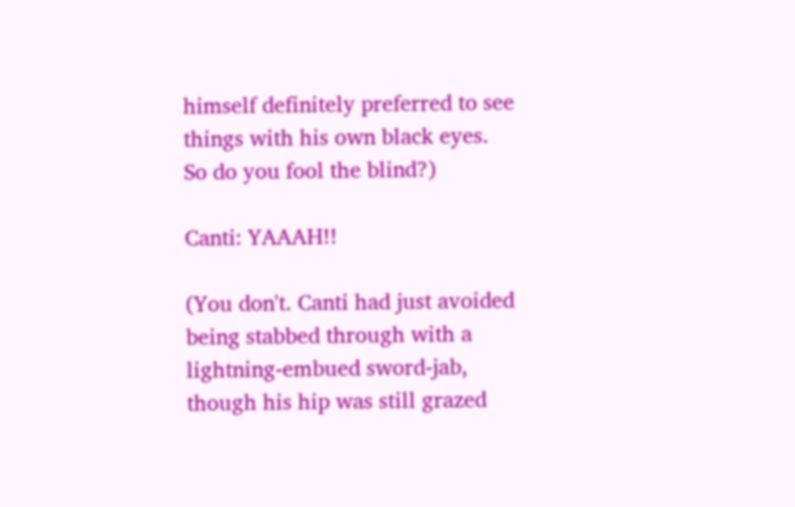himself definitely preferred to see things with his own black eyes. So do you fool the blind?)

Canti: YAAAH!!

(You don't. Canti had just avoided being stabbed through with a lightning-embued sword-jab, though his hip was still grazed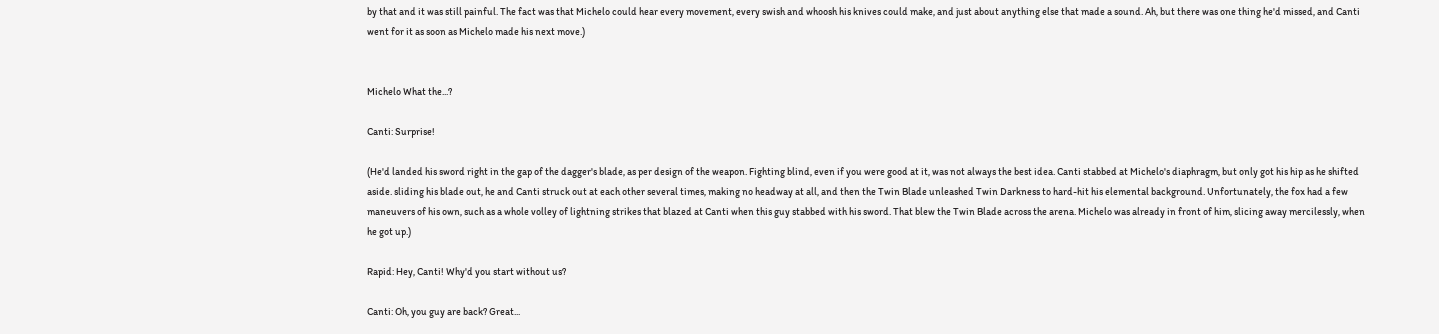by that and it was still painful. The fact was that Michelo could hear every movement, every swish and whoosh his knives could make, and just about anything else that made a sound. Ah, but there was one thing he'd missed, and Canti went for it as soon as Michelo made his next move.)


Michelo What the...?

Canti: Surprise!

(He'd landed his sword right in the gap of the dagger's blade, as per design of the weapon. Fighting blind, even if you were good at it, was not always the best idea. Canti stabbed at Michelo's diaphragm, but only got his hip as he shifted aside. sliding his blade out, he and Canti struck out at each other several times, making no headway at all, and then the Twin Blade unleashed Twin Darkness to hard-hit his elemental background. Unfortunately, the fox had a few maneuvers of his own, such as a whole volley of lightning strikes that blazed at Canti when this guy stabbed with his sword. That blew the Twin Blade across the arena. Michelo was already in front of him, slicing away mercilessly, when he got up.)

Rapid: Hey, Canti! Why'd you start without us?

Canti: Oh, you guy are back? Great...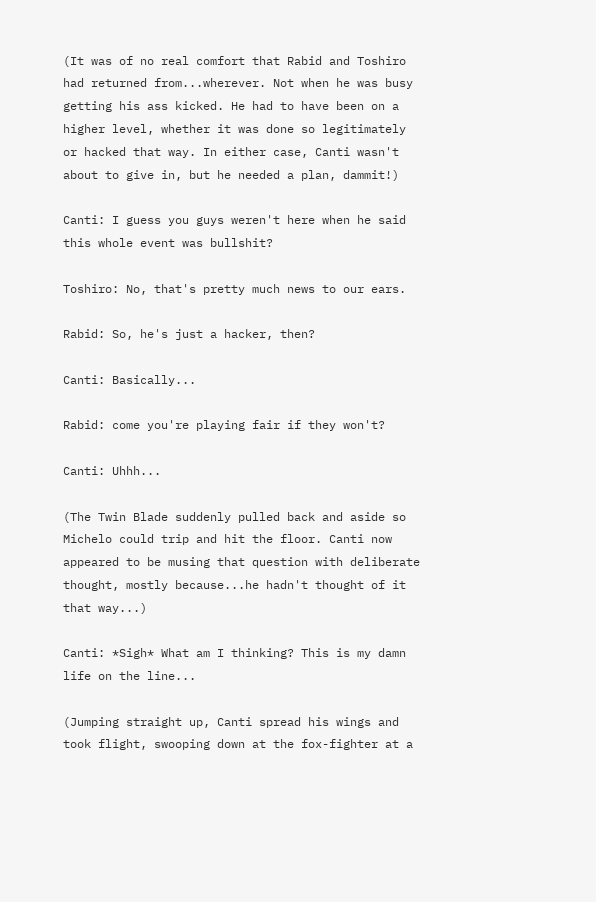(It was of no real comfort that Rabid and Toshiro had returned from...wherever. Not when he was busy getting his ass kicked. He had to have been on a higher level, whether it was done so legitimately or hacked that way. In either case, Canti wasn't about to give in, but he needed a plan, dammit!)

Canti: I guess you guys weren't here when he said this whole event was bullshit?

Toshiro: No, that's pretty much news to our ears.

Rabid: So, he's just a hacker, then?

Canti: Basically...

Rabid: come you're playing fair if they won't?

Canti: Uhhh...

(The Twin Blade suddenly pulled back and aside so Michelo could trip and hit the floor. Canti now appeared to be musing that question with deliberate thought, mostly because...he hadn't thought of it that way...)

Canti: *Sigh* What am I thinking? This is my damn life on the line...

(Jumping straight up, Canti spread his wings and took flight, swooping down at the fox-fighter at a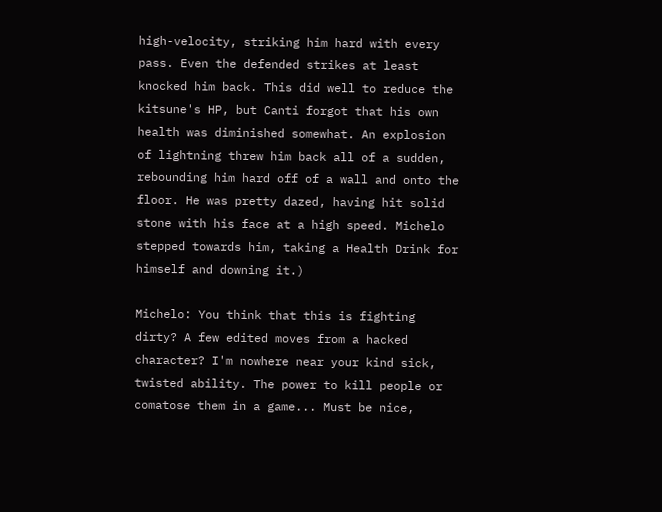high-velocity, striking him hard with every pass. Even the defended strikes at least knocked him back. This did well to reduce the kitsune's HP, but Canti forgot that his own health was diminished somewhat. An explosion of lightning threw him back all of a sudden, rebounding him hard off of a wall and onto the floor. He was pretty dazed, having hit solid stone with his face at a high speed. Michelo stepped towards him, taking a Health Drink for himself and downing it.)

Michelo: You think that this is fighting dirty? A few edited moves from a hacked character? I'm nowhere near your kind sick, twisted ability. The power to kill people or comatose them in a game... Must be nice,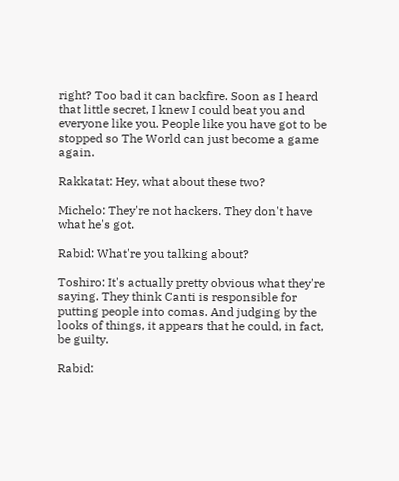right? Too bad it can backfire. Soon as I heard that little secret, I knew I could beat you and everyone like you. People like you have got to be stopped so The World can just become a game again.

Rakkatat: Hey, what about these two?

Michelo: They're not hackers. They don't have what he's got.

Rabid: What're you talking about?

Toshiro: It's actually pretty obvious what they're saying. They think Canti is responsible for putting people into comas. And judging by the looks of things, it appears that he could, in fact, be guilty.

Rabid: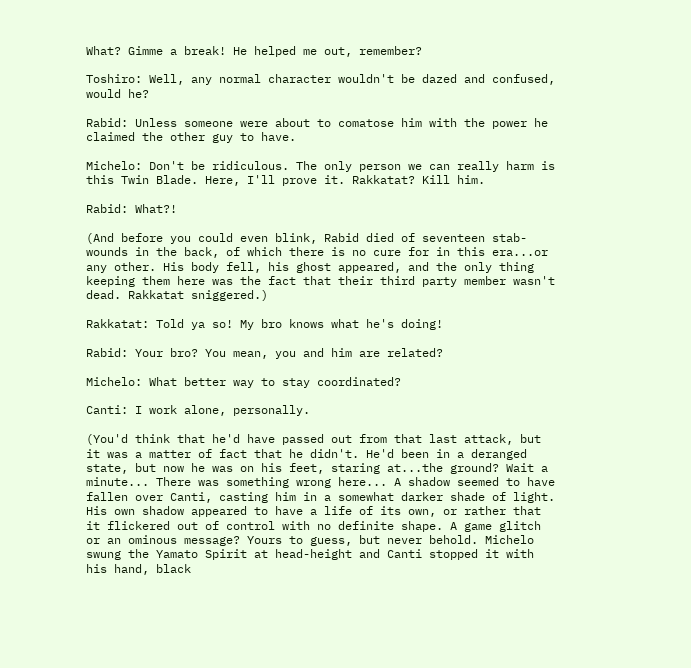What? Gimme a break! He helped me out, remember?

Toshiro: Well, any normal character wouldn't be dazed and confused, would he?

Rabid: Unless someone were about to comatose him with the power he claimed the other guy to have.

Michelo: Don't be ridiculous. The only person we can really harm is this Twin Blade. Here, I'll prove it. Rakkatat? Kill him.

Rabid: What?!

(And before you could even blink, Rabid died of seventeen stab-wounds in the back, of which there is no cure for in this era...or any other. His body fell, his ghost appeared, and the only thing keeping them here was the fact that their third party member wasn't dead. Rakkatat sniggered.)

Rakkatat: Told ya so! My bro knows what he's doing!

Rabid: Your bro? You mean, you and him are related?

Michelo: What better way to stay coordinated?

Canti: I work alone, personally.

(You'd think that he'd have passed out from that last attack, but it was a matter of fact that he didn't. He'd been in a deranged state, but now he was on his feet, staring at...the ground? Wait a minute... There was something wrong here... A shadow seemed to have fallen over Canti, casting him in a somewhat darker shade of light. His own shadow appeared to have a life of its own, or rather that it flickered out of control with no definite shape. A game glitch or an ominous message? Yours to guess, but never behold. Michelo swung the Yamato Spirit at head-height and Canti stopped it with his hand, black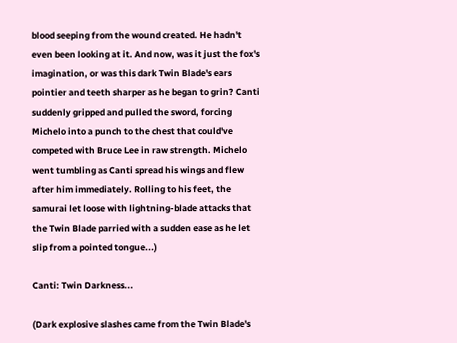blood seeping from the wound created. He hadn't even been looking at it. And now, was it just the fox's imagination, or was this dark Twin Blade's ears pointier and teeth sharper as he began to grin? Canti suddenly gripped and pulled the sword, forcing Michelo into a punch to the chest that could've competed with Bruce Lee in raw strength. Michelo went tumbling as Canti spread his wings and flew after him immediately. Rolling to his feet, the samurai let loose with lightning-blade attacks that the Twin Blade parried with a sudden ease as he let slip from a pointed tongue...)

Canti: Twin Darkness...

(Dark explosive slashes came from the Twin Blade's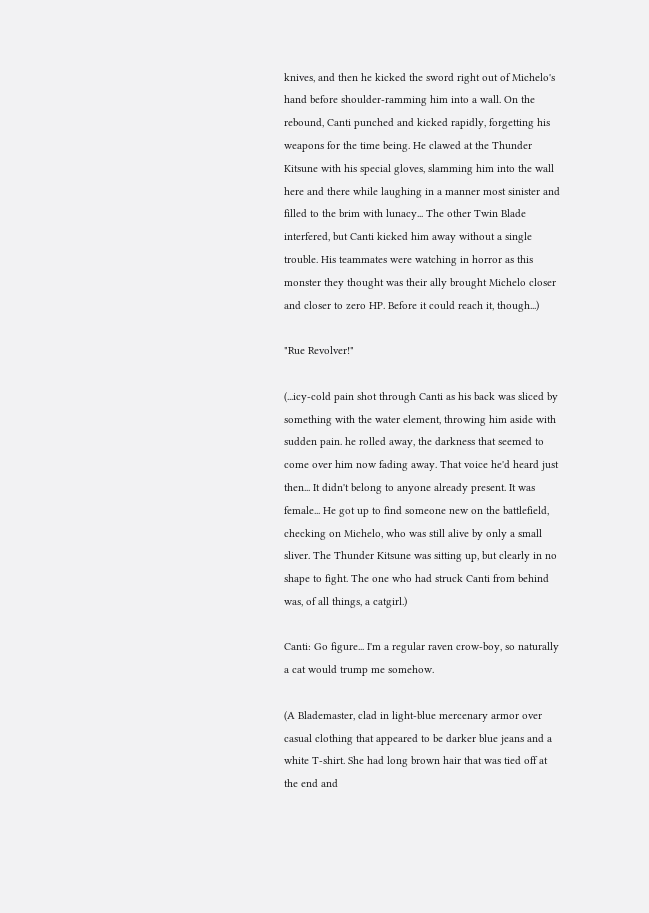knives, and then he kicked the sword right out of Michelo's hand before shoulder-ramming him into a wall. On the rebound, Canti punched and kicked rapidly, forgetting his weapons for the time being. He clawed at the Thunder Kitsune with his special gloves, slamming him into the wall here and there while laughing in a manner most sinister and filled to the brim with lunacy... The other Twin Blade interfered, but Canti kicked him away without a single trouble. His teammates were watching in horror as this monster they thought was their ally brought Michelo closer and closer to zero HP. Before it could reach it, though...)

"Rue Revolver!"

(...icy-cold pain shot through Canti as his back was sliced by something with the water element, throwing him aside with sudden pain. he rolled away, the darkness that seemed to come over him now fading away. That voice he'd heard just then... It didn't belong to anyone already present. It was female... He got up to find someone new on the battlefield, checking on Michelo, who was still alive by only a small sliver. The Thunder Kitsune was sitting up, but clearly in no shape to fight. The one who had struck Canti from behind was, of all things, a catgirl.)

Canti: Go figure... I'm a regular raven crow-boy, so naturally a cat would trump me somehow.

(A Blademaster, clad in light-blue mercenary armor over casual clothing that appeared to be darker blue jeans and a white T-shirt. She had long brown hair that was tied off at the end and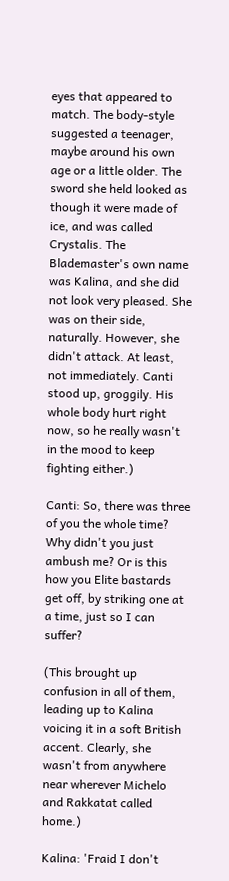eyes that appeared to match. The body-style suggested a teenager, maybe around his own age or a little older. The sword she held looked as though it were made of ice, and was called Crystalis. The Blademaster's own name was Kalina, and she did not look very pleased. She was on their side, naturally. However, she didn't attack. At least, not immediately. Canti stood up, groggily. His whole body hurt right now, so he really wasn't in the mood to keep fighting either.)

Canti: So, there was three of you the whole time? Why didn't you just ambush me? Or is this how you Elite bastards get off, by striking one at a time, just so I can suffer?

(This brought up confusion in all of them, leading up to Kalina voicing it in a soft British accent. Clearly, she wasn't from anywhere near wherever Michelo and Rakkatat called home.)

Kalina: 'Fraid I don't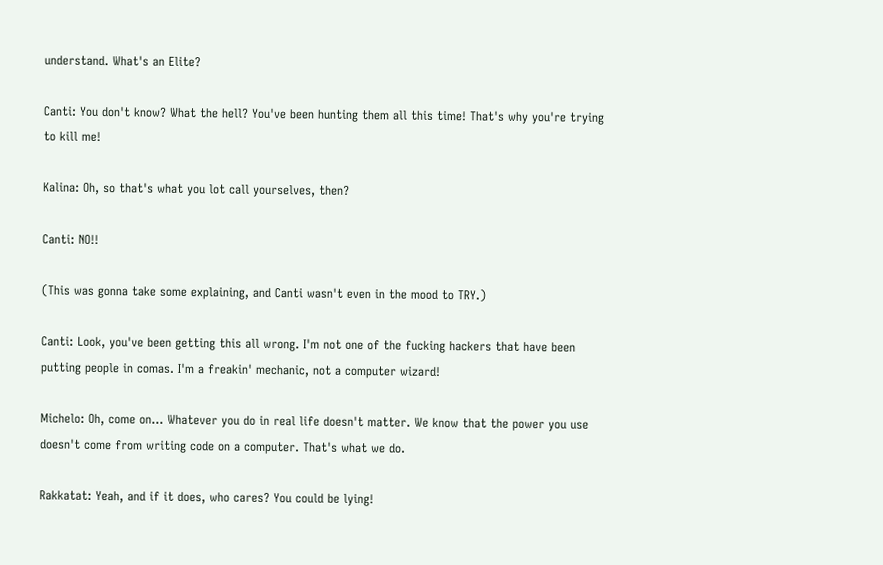understand. What's an Elite?

Canti: You don't know? What the hell? You've been hunting them all this time! That's why you're trying to kill me!

Kalina: Oh, so that's what you lot call yourselves, then?

Canti: NO!!

(This was gonna take some explaining, and Canti wasn't even in the mood to TRY.)

Canti: Look, you've been getting this all wrong. I'm not one of the fucking hackers that have been putting people in comas. I'm a freakin' mechanic, not a computer wizard!

Michelo: Oh, come on... Whatever you do in real life doesn't matter. We know that the power you use doesn't come from writing code on a computer. That's what we do.

Rakkatat: Yeah, and if it does, who cares? You could be lying!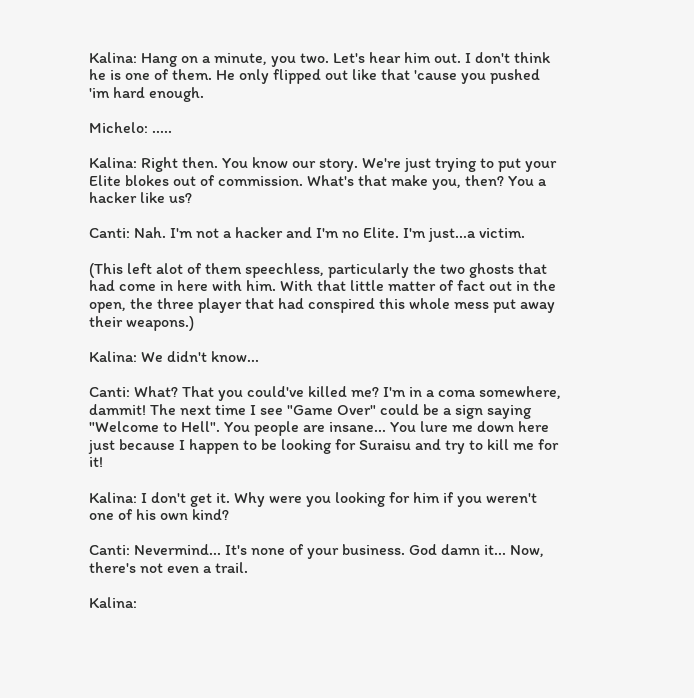Kalina: Hang on a minute, you two. Let's hear him out. I don't think he is one of them. He only flipped out like that 'cause you pushed 'im hard enough.

Michelo: .....

Kalina: Right then. You know our story. We're just trying to put your Elite blokes out of commission. What's that make you, then? You a hacker like us?

Canti: Nah. I'm not a hacker and I'm no Elite. I'm just...a victim.

(This left alot of them speechless, particularly the two ghosts that had come in here with him. With that little matter of fact out in the open, the three player that had conspired this whole mess put away their weapons.)

Kalina: We didn't know...

Canti: What? That you could've killed me? I'm in a coma somewhere, dammit! The next time I see "Game Over" could be a sign saying "Welcome to Hell". You people are insane... You lure me down here just because I happen to be looking for Suraisu and try to kill me for it!

Kalina: I don't get it. Why were you looking for him if you weren't one of his own kind?

Canti: Nevermind... It's none of your business. God damn it... Now, there's not even a trail.

Kalina: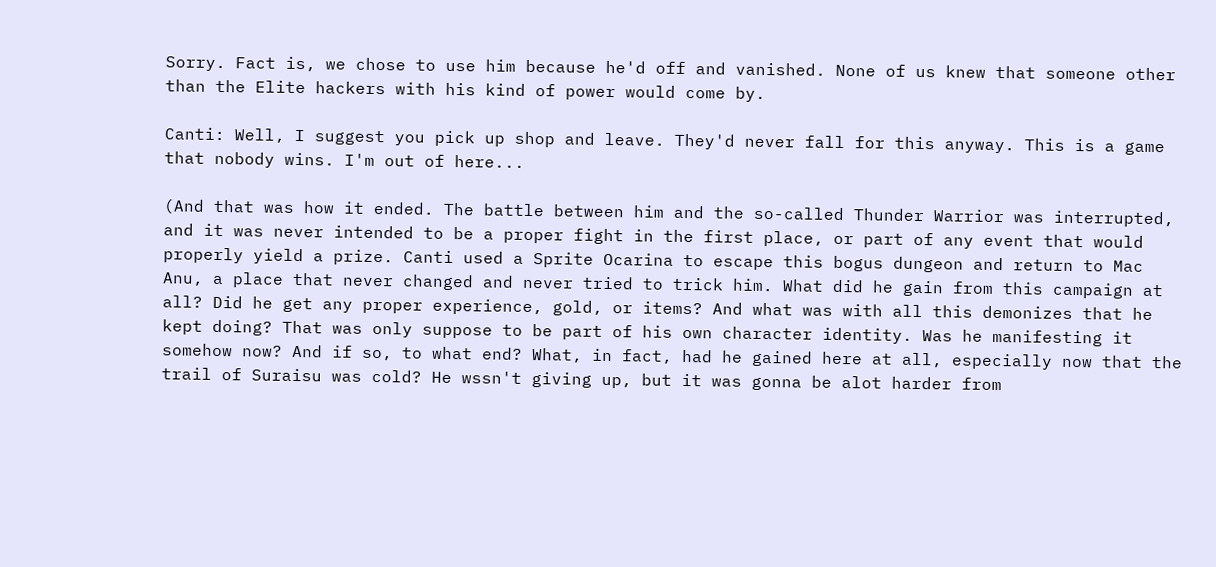Sorry. Fact is, we chose to use him because he'd off and vanished. None of us knew that someone other than the Elite hackers with his kind of power would come by.

Canti: Well, I suggest you pick up shop and leave. They'd never fall for this anyway. This is a game that nobody wins. I'm out of here...

(And that was how it ended. The battle between him and the so-called Thunder Warrior was interrupted, and it was never intended to be a proper fight in the first place, or part of any event that would properly yield a prize. Canti used a Sprite Ocarina to escape this bogus dungeon and return to Mac Anu, a place that never changed and never tried to trick him. What did he gain from this campaign at all? Did he get any proper experience, gold, or items? And what was with all this demonizes that he kept doing? That was only suppose to be part of his own character identity. Was he manifesting it somehow now? And if so, to what end? What, in fact, had he gained here at all, especially now that the trail of Suraisu was cold? He wssn't giving up, but it was gonna be alot harder from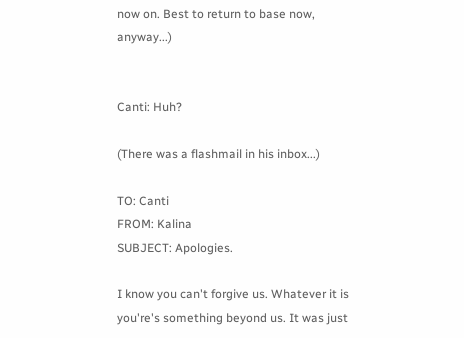now on. Best to return to base now, anyway...)


Canti: Huh?

(There was a flashmail in his inbox...)

TO: Canti
FROM: Kalina
SUBJECT: Apologies.

I know you can't forgive us. Whatever it is you're's something beyond us. It was just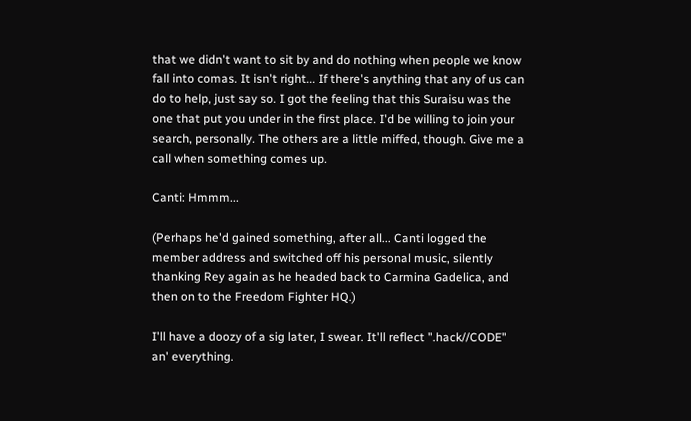that we didn't want to sit by and do nothing when people we know fall into comas. It isn't right... If there's anything that any of us can do to help, just say so. I got the feeling that this Suraisu was the one that put you under in the first place. I'd be willing to join your search, personally. The others are a little miffed, though. Give me a call when something comes up.

Canti: Hmmm...

(Perhaps he'd gained something, after all... Canti logged the member address and switched off his personal music, silently thanking Rey again as he headed back to Carmina Gadelica, and then on to the Freedom Fighter HQ.)

I'll have a doozy of a sig later, I swear. It'll reflect ".hack//CODE" an' everything.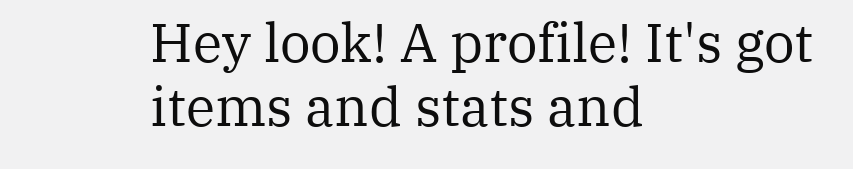Hey look! A profile! It's got items and stats and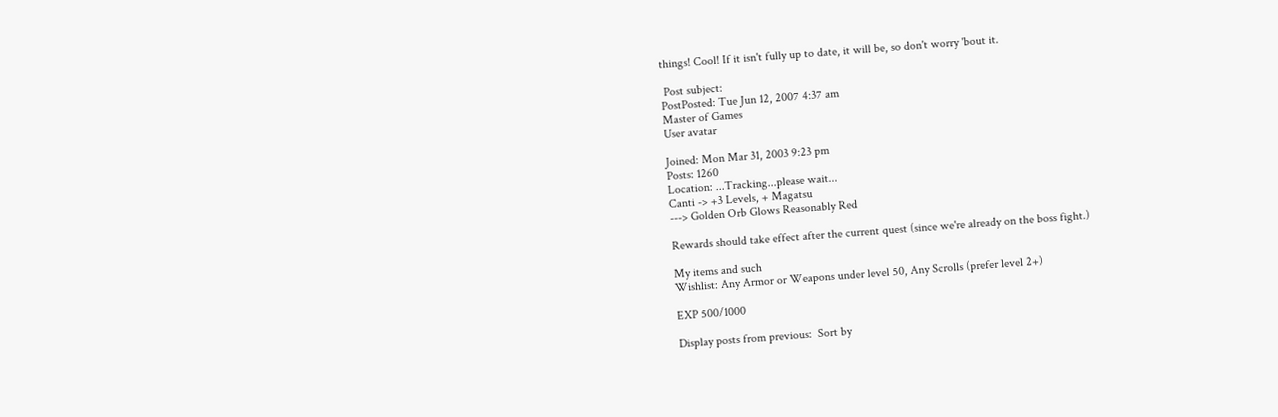things! Cool! If it isn't fully up to date, it will be, so don't worry 'bout it.

 Post subject:
PostPosted: Tue Jun 12, 2007 4:37 am
Master of Games
User avatar

Joined: Mon Mar 31, 2003 9:23 pm
Posts: 1260
Location: ...Tracking...please wait...
Canti -> +3 Levels, + Magatsu
---> Golden Orb Glows Reasonably Red

Rewards should take effect after the current quest (since we're already on the boss fight.)

My items and such
Wishlist: Any Armor or Weapons under level 50, Any Scrolls (prefer level 2+)

EXP 500/1000

Display posts from previous:  Sort by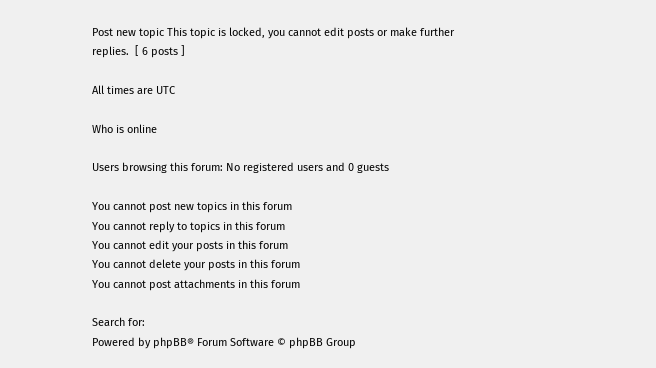Post new topic This topic is locked, you cannot edit posts or make further replies.  [ 6 posts ]

All times are UTC

Who is online

Users browsing this forum: No registered users and 0 guests

You cannot post new topics in this forum
You cannot reply to topics in this forum
You cannot edit your posts in this forum
You cannot delete your posts in this forum
You cannot post attachments in this forum

Search for:
Powered by phpBB® Forum Software © phpBB Group